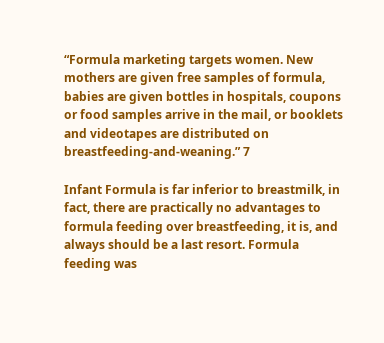“Formula marketing targets women. New mothers are given free samples of formula, babies are given bottles in hospitals, coupons or food samples arrive in the mail, or booklets and videotapes are distributed on breastfeeding-and-weaning.” 7

Infant Formula is far inferior to breastmilk, in fact, there are practically no advantages to formula feeding over breastfeeding, it is, and always should be a last resort. Formula feeding was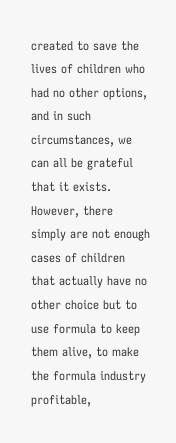created to save the lives of children who had no other options, and in such circumstances, we can all be grateful that it exists. However, there simply are not enough cases of children that actually have no other choice but to use formula to keep them alive, to make the formula industry profitable,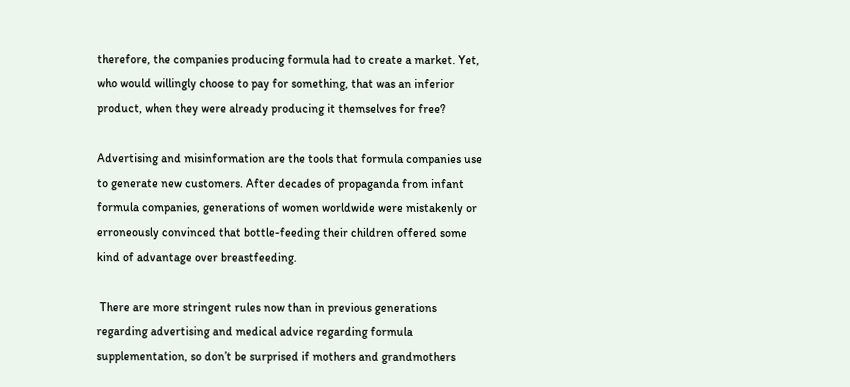therefore, the companies producing formula had to create a market. Yet, who would willingly choose to pay for something, that was an inferior product, when they were already producing it themselves for free?

Advertising and misinformation are the tools that formula companies use to generate new customers. After decades of propaganda from infant formula companies, generations of women worldwide were mistakenly or erroneously convinced that bottle-feeding their children offered some kind of advantage over breastfeeding.

 There are more stringent rules now than in previous generations regarding advertising and medical advice regarding formula supplementation, so don’t be surprised if mothers and grandmothers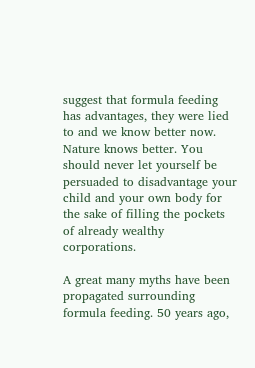suggest that formula feeding has advantages, they were lied to and we know better now. Nature knows better. You should never let yourself be persuaded to disadvantage your child and your own body for the sake of filling the pockets of already wealthy corporations.

A great many myths have been propagated surrounding formula feeding. 50 years ago,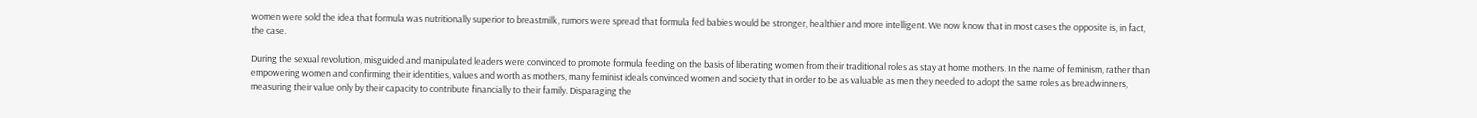women were sold the idea that formula was nutritionally superior to breastmilk, rumors were spread that formula fed babies would be stronger, healthier and more intelligent. We now know that in most cases the opposite is, in fact, the case.

During the sexual revolution, misguided and manipulated leaders were convinced to promote formula feeding on the basis of liberating women from their traditional roles as stay at home mothers. In the name of feminism, rather than empowering women and confirming their identities, values and worth as mothers, many feminist ideals convinced women and society that in order to be as valuable as men they needed to adopt the same roles as breadwinners, measuring their value only by their capacity to contribute financially to their family. Disparaging the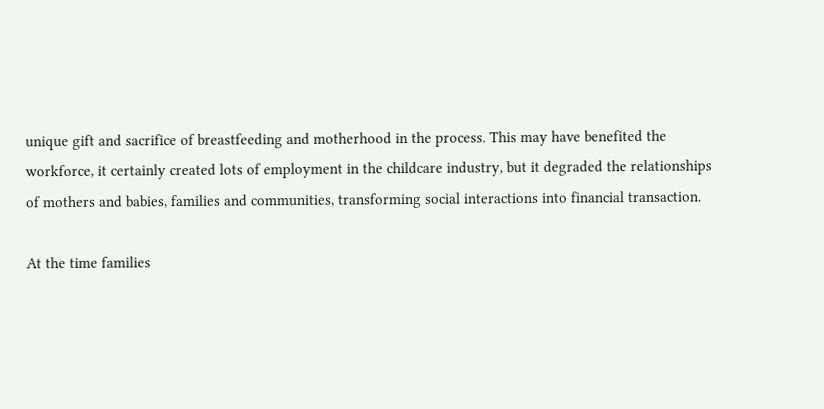unique gift and sacrifice of breastfeeding and motherhood in the process. This may have benefited the workforce, it certainly created lots of employment in the childcare industry, but it degraded the relationships of mothers and babies, families and communities, transforming social interactions into financial transaction.

At the time families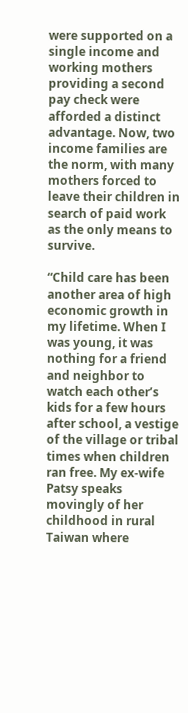were supported on a single income and working mothers providing a second pay check were afforded a distinct advantage. Now, two income families are the norm, with many mothers forced to leave their children in search of paid work as the only means to survive.

“Child care has been another area of high economic growth in my lifetime. When I was young, it was nothing for a friend and neighbor to watch each other’s kids for a few hours after school, a vestige of the village or tribal times when children ran free. My ex-wife Patsy speaks movingly of her childhood in rural Taiwan where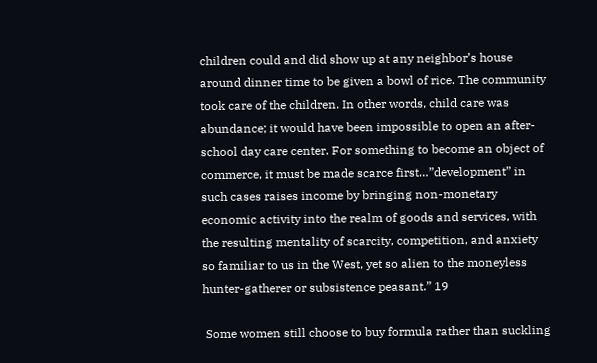children could and did show up at any neighbor’s house around dinner time to be given a bowl of rice. The community took care of the children. In other words, child care was abundance; it would have been impossible to open an after-school day care center. For something to become an object of commerce, it must be made scarce first…”development” in such cases raises income by bringing non-monetary economic activity into the realm of goods and services, with the resulting mentality of scarcity, competition, and anxiety so familiar to us in the West, yet so alien to the moneyless hunter-gatherer or subsistence peasant.” 19

 Some women still choose to buy formula rather than suckling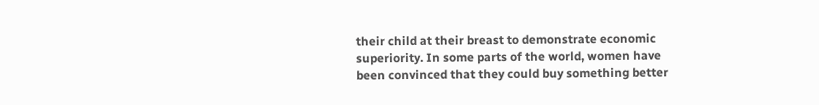their child at their breast to demonstrate economic superiority. In some parts of the world, women have been convinced that they could buy something better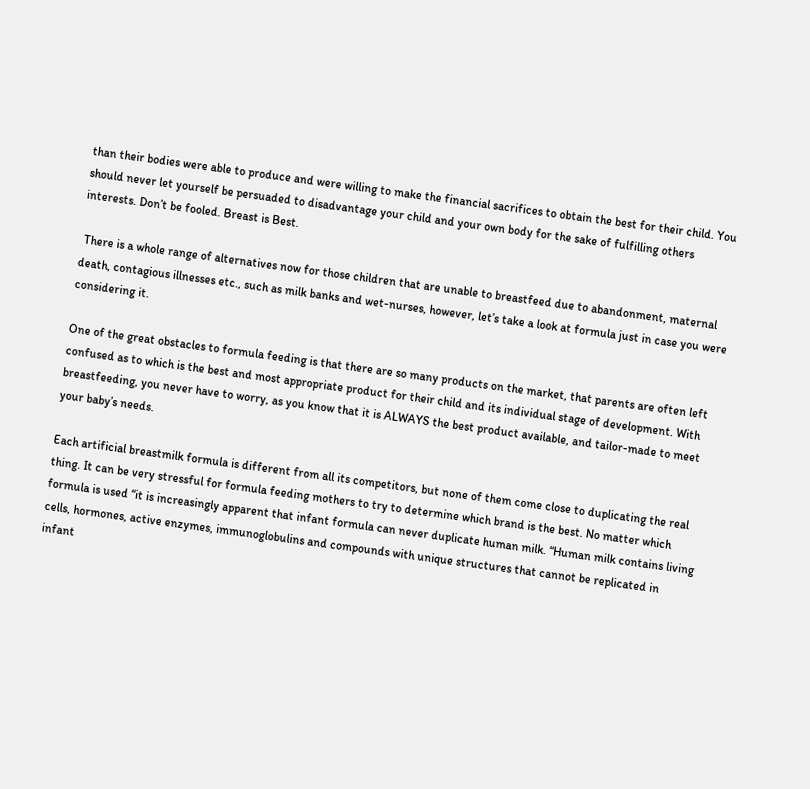than their bodies were able to produce and were willing to make the financial sacrifices to obtain the best for their child. You should never let yourself be persuaded to disadvantage your child and your own body for the sake of fulfilling others interests. Don’t be fooled. Breast is Best.

 There is a whole range of alternatives now for those children that are unable to breastfeed due to abandonment, maternal death, contagious illnesses etc., such as milk banks and wet-nurses, however, let’s take a look at formula just in case you were considering it.

One of the great obstacles to formula feeding is that there are so many products on the market, that parents are often left confused as to which is the best and most appropriate product for their child and its individual stage of development. With breastfeeding, you never have to worry, as you know that it is ALWAYS the best product available, and tailor-made to meet your baby’s needs.

Each artificial breastmilk formula is different from all its competitors, but none of them come close to duplicating the real thing. It can be very stressful for formula feeding mothers to try to determine which brand is the best. No matter which formula is used “it is increasingly apparent that infant formula can never duplicate human milk. “Human milk contains living cells, hormones, active enzymes, immunoglobulins and compounds with unique structures that cannot be replicated in infant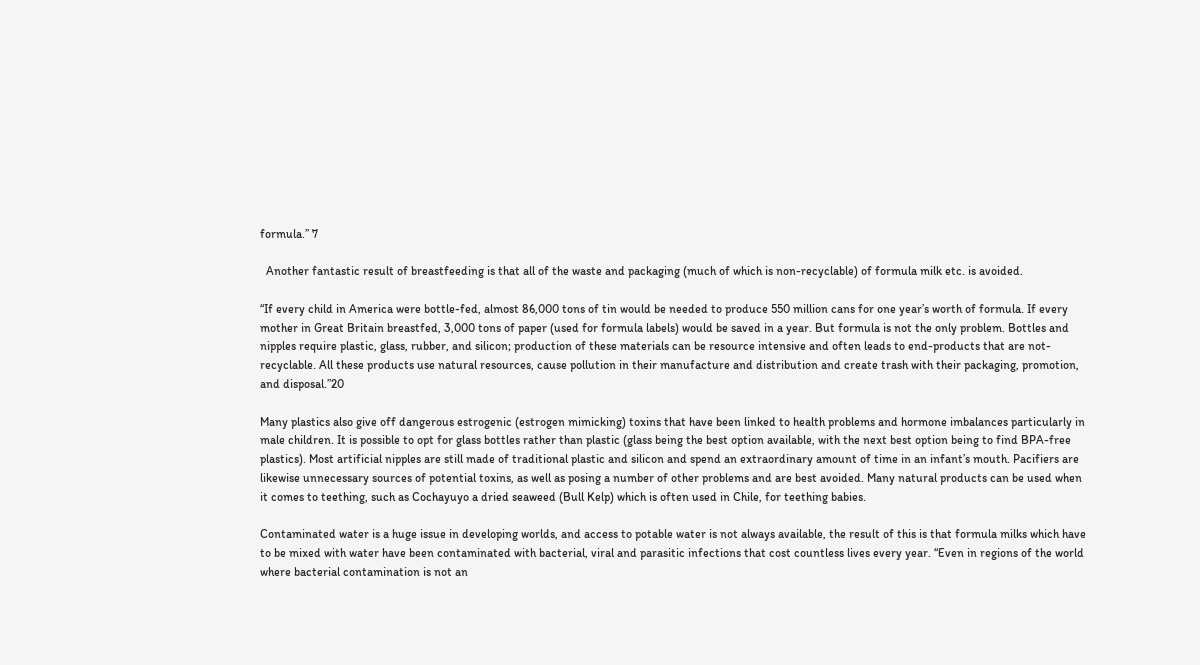formula.” 7

  Another fantastic result of breastfeeding is that all of the waste and packaging (much of which is non-recyclable) of formula milk etc. is avoided.

“If every child in America were bottle-fed, almost 86,000 tons of tin would be needed to produce 550 million cans for one year’s worth of formula. If every mother in Great Britain breastfed, 3,000 tons of paper (used for formula labels) would be saved in a year. But formula is not the only problem. Bottles and nipples require plastic, glass, rubber, and silicon; production of these materials can be resource intensive and often leads to end-products that are not-recyclable. All these products use natural resources, cause pollution in their manufacture and distribution and create trash with their packaging, promotion, and disposal.”20

Many plastics also give off dangerous estrogenic (estrogen mimicking) toxins that have been linked to health problems and hormone imbalances particularly in male children. It is possible to opt for glass bottles rather than plastic (glass being the best option available, with the next best option being to find BPA-free plastics). Most artificial nipples are still made of traditional plastic and silicon and spend an extraordinary amount of time in an infant’s mouth. Pacifiers are likewise unnecessary sources of potential toxins, as well as posing a number of other problems and are best avoided. Many natural products can be used when it comes to teething, such as Cochayuyo a dried seaweed (Bull Kelp) which is often used in Chile, for teething babies.

Contaminated water is a huge issue in developing worlds, and access to potable water is not always available, the result of this is that formula milks which have to be mixed with water have been contaminated with bacterial, viral and parasitic infections that cost countless lives every year. “Even in regions of the world where bacterial contamination is not an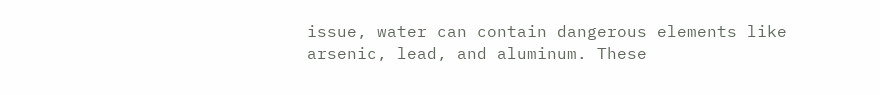issue, water can contain dangerous elements like arsenic, lead, and aluminum. These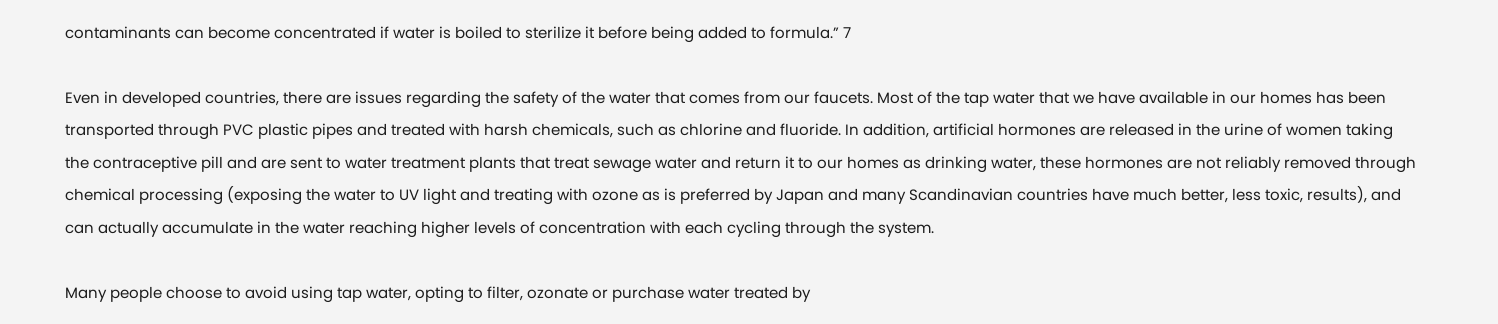contaminants can become concentrated if water is boiled to sterilize it before being added to formula.” 7

Even in developed countries, there are issues regarding the safety of the water that comes from our faucets. Most of the tap water that we have available in our homes has been transported through PVC plastic pipes and treated with harsh chemicals, such as chlorine and fluoride. In addition, artificial hormones are released in the urine of women taking the contraceptive pill and are sent to water treatment plants that treat sewage water and return it to our homes as drinking water, these hormones are not reliably removed through chemical processing (exposing the water to UV light and treating with ozone as is preferred by Japan and many Scandinavian countries have much better, less toxic, results), and can actually accumulate in the water reaching higher levels of concentration with each cycling through the system.

Many people choose to avoid using tap water, opting to filter, ozonate or purchase water treated by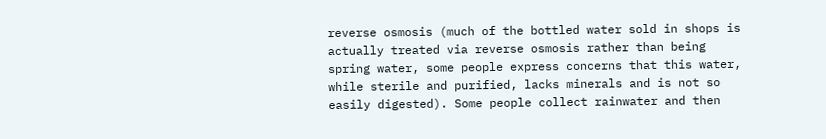reverse osmosis (much of the bottled water sold in shops is actually treated via reverse osmosis rather than being spring water, some people express concerns that this water, while sterile and purified, lacks minerals and is not so easily digested). Some people collect rainwater and then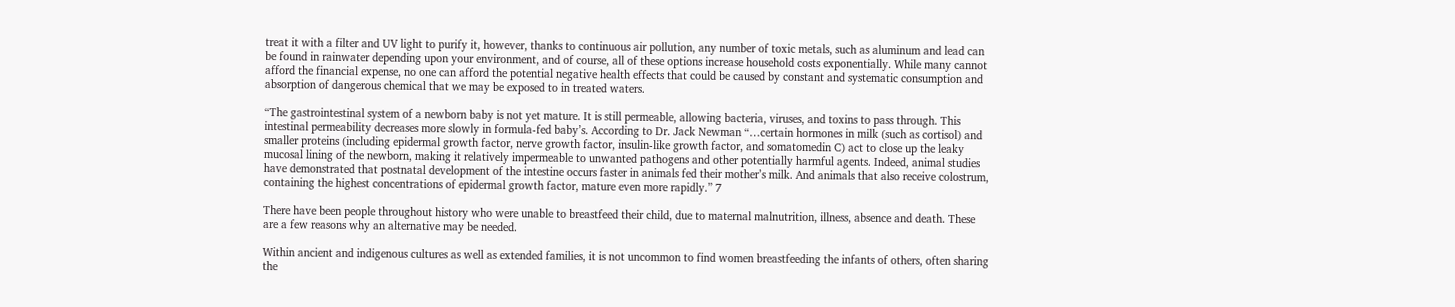treat it with a filter and UV light to purify it, however, thanks to continuous air pollution, any number of toxic metals, such as aluminum and lead can be found in rainwater depending upon your environment, and of course, all of these options increase household costs exponentially. While many cannot afford the financial expense, no one can afford the potential negative health effects that could be caused by constant and systematic consumption and absorption of dangerous chemical that we may be exposed to in treated waters.

“The gastrointestinal system of a newborn baby is not yet mature. It is still permeable, allowing bacteria, viruses, and toxins to pass through. This intestinal permeability decreases more slowly in formula-fed baby’s. According to Dr. Jack Newman “…certain hormones in milk (such as cortisol) and smaller proteins (including epidermal growth factor, nerve growth factor, insulin-like growth factor, and somatomedin C) act to close up the leaky mucosal lining of the newborn, making it relatively impermeable to unwanted pathogens and other potentially harmful agents. Indeed, animal studies have demonstrated that postnatal development of the intestine occurs faster in animals fed their mother’s milk. And animals that also receive colostrum, containing the highest concentrations of epidermal growth factor, mature even more rapidly.” 7

There have been people throughout history who were unable to breastfeed their child, due to maternal malnutrition, illness, absence and death. These are a few reasons why an alternative may be needed.

Within ancient and indigenous cultures as well as extended families, it is not uncommon to find women breastfeeding the infants of others, often sharing the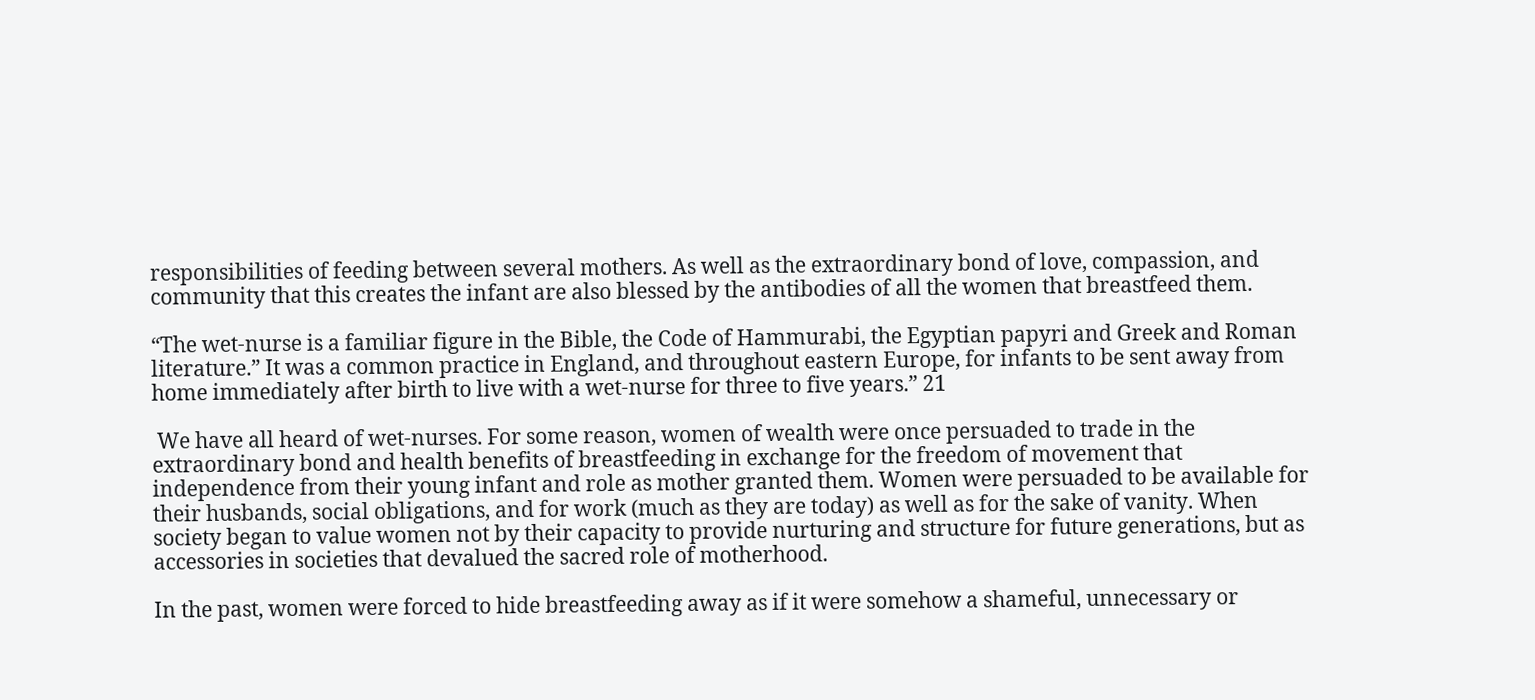responsibilities of feeding between several mothers. As well as the extraordinary bond of love, compassion, and community that this creates the infant are also blessed by the antibodies of all the women that breastfeed them.

“The wet-nurse is a familiar figure in the Bible, the Code of Hammurabi, the Egyptian papyri and Greek and Roman literature.” It was a common practice in England, and throughout eastern Europe, for infants to be sent away from home immediately after birth to live with a wet-nurse for three to five years.” 21

 We have all heard of wet-nurses. For some reason, women of wealth were once persuaded to trade in the extraordinary bond and health benefits of breastfeeding in exchange for the freedom of movement that independence from their young infant and role as mother granted them. Women were persuaded to be available for their husbands, social obligations, and for work (much as they are today) as well as for the sake of vanity. When society began to value women not by their capacity to provide nurturing and structure for future generations, but as accessories in societies that devalued the sacred role of motherhood.

In the past, women were forced to hide breastfeeding away as if it were somehow a shameful, unnecessary or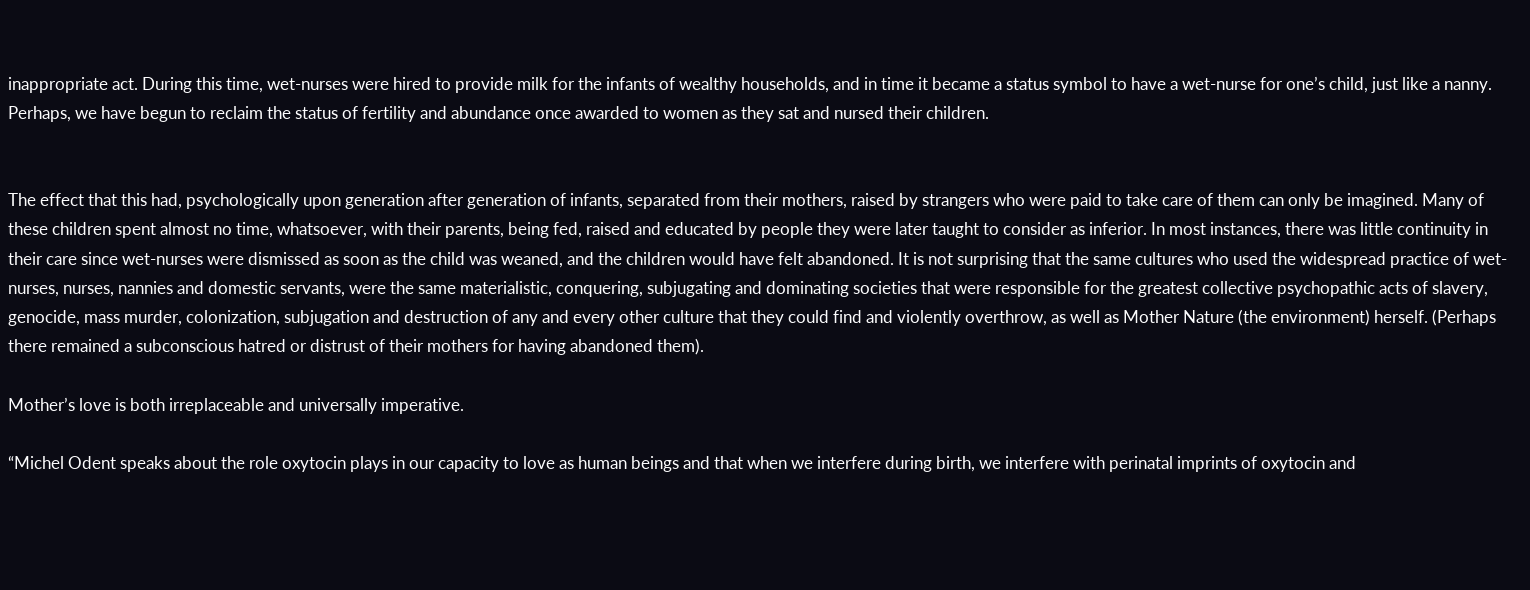inappropriate act. During this time, wet-nurses were hired to provide milk for the infants of wealthy households, and in time it became a status symbol to have a wet-nurse for one’s child, just like a nanny. Perhaps, we have begun to reclaim the status of fertility and abundance once awarded to women as they sat and nursed their children.


The effect that this had, psychologically upon generation after generation of infants, separated from their mothers, raised by strangers who were paid to take care of them can only be imagined. Many of these children spent almost no time, whatsoever, with their parents, being fed, raised and educated by people they were later taught to consider as inferior. In most instances, there was little continuity in their care since wet-nurses were dismissed as soon as the child was weaned, and the children would have felt abandoned. It is not surprising that the same cultures who used the widespread practice of wet-nurses, nurses, nannies and domestic servants, were the same materialistic, conquering, subjugating and dominating societies that were responsible for the greatest collective psychopathic acts of slavery, genocide, mass murder, colonization, subjugation and destruction of any and every other culture that they could find and violently overthrow, as well as Mother Nature (the environment) herself. (Perhaps there remained a subconscious hatred or distrust of their mothers for having abandoned them).

Mother’s love is both irreplaceable and universally imperative.

“Michel Odent speaks about the role oxytocin plays in our capacity to love as human beings and that when we interfere during birth, we interfere with perinatal imprints of oxytocin and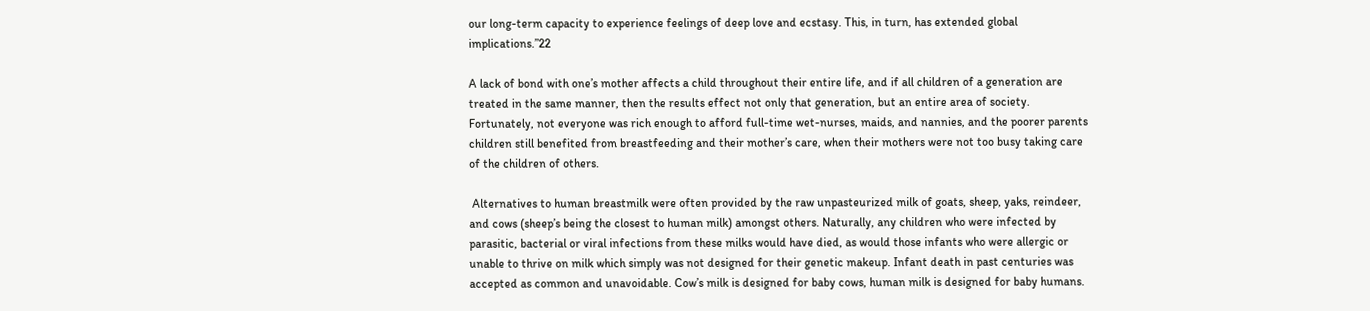our long-term capacity to experience feelings of deep love and ecstasy. This, in turn, has extended global implications.”22

A lack of bond with one’s mother affects a child throughout their entire life, and if all children of a generation are treated in the same manner, then the results effect not only that generation, but an entire area of society. Fortunately, not everyone was rich enough to afford full-time wet-nurses, maids, and nannies, and the poorer parents children still benefited from breastfeeding and their mother’s care, when their mothers were not too busy taking care of the children of others.

 Alternatives to human breastmilk were often provided by the raw unpasteurized milk of goats, sheep, yaks, reindeer, and cows (sheep’s being the closest to human milk) amongst others. Naturally, any children who were infected by parasitic, bacterial or viral infections from these milks would have died, as would those infants who were allergic or unable to thrive on milk which simply was not designed for their genetic makeup. Infant death in past centuries was accepted as common and unavoidable. Cow’s milk is designed for baby cows, human milk is designed for baby humans.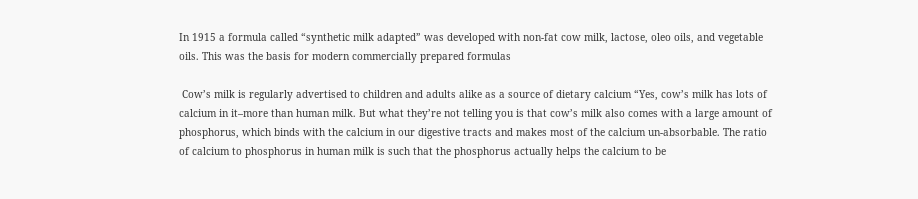In 1915 a formula called “synthetic milk adapted” was developed with non-fat cow milk, lactose, oleo oils, and vegetable oils. This was the basis for modern commercially prepared formulas

 Cow’s milk is regularly advertised to children and adults alike as a source of dietary calcium “Yes, cow’s milk has lots of calcium in it–more than human milk. But what they’re not telling you is that cow’s milk also comes with a large amount of phosphorus, which binds with the calcium in our digestive tracts and makes most of the calcium un-absorbable. The ratio of calcium to phosphorus in human milk is such that the phosphorus actually helps the calcium to be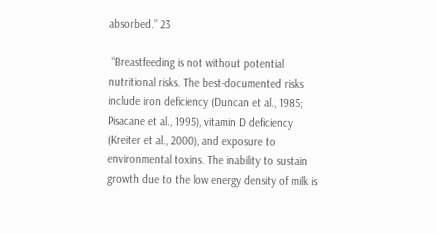absorbed.” 23

 “Breastfeeding is not without potential nutritional risks. The best-documented risks include iron deficiency (Duncan et al., 1985; Pisacane et al., 1995), vitamin D deficiency (Kreiter et al., 2000), and exposure to environmental toxins. The inability to sustain growth due to the low energy density of milk is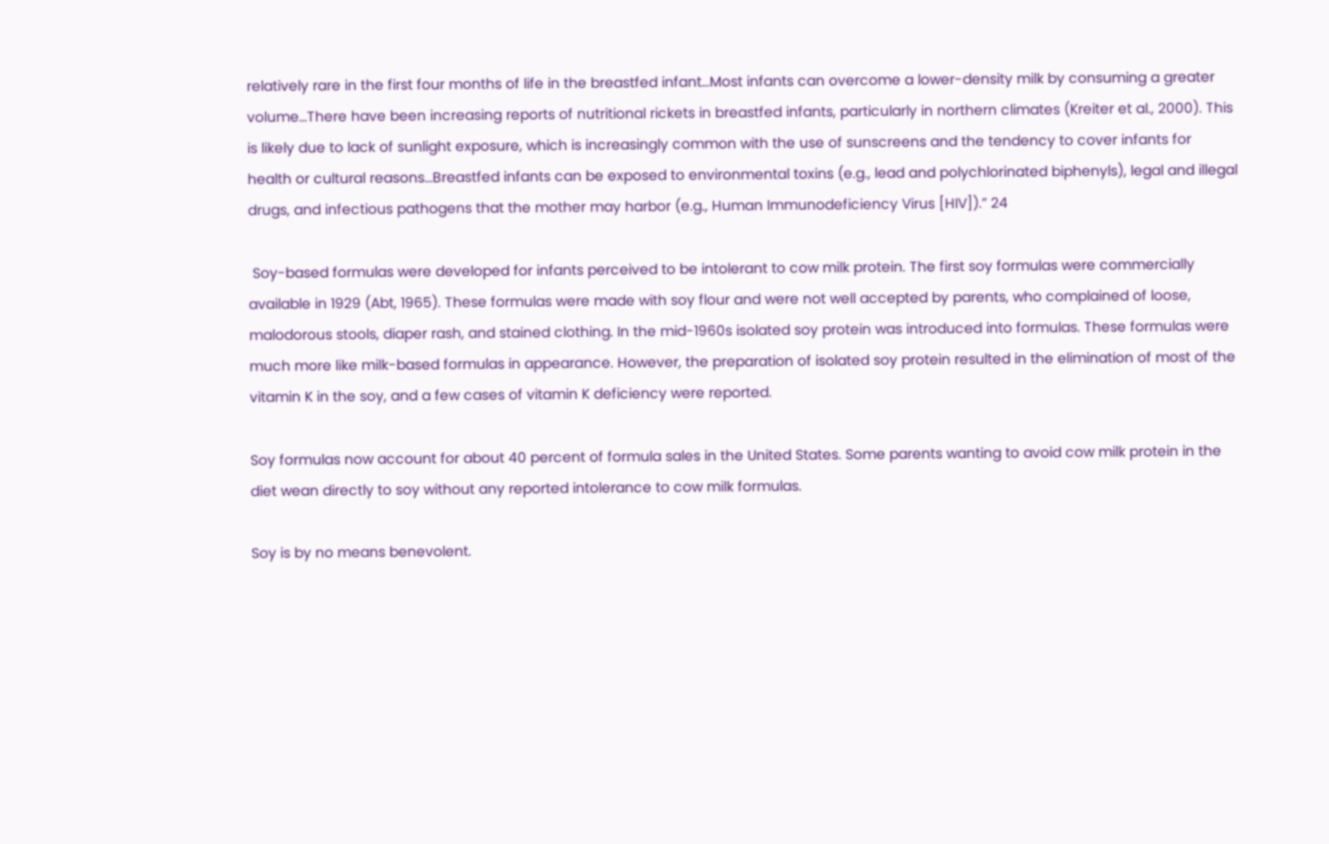relatively rare in the first four months of life in the breastfed infant…Most infants can overcome a lower-density milk by consuming a greater volume…There have been increasing reports of nutritional rickets in breastfed infants, particularly in northern climates (Kreiter et al., 2000). This is likely due to lack of sunlight exposure, which is increasingly common with the use of sunscreens and the tendency to cover infants for health or cultural reasons…Breastfed infants can be exposed to environmental toxins (e.g., lead and polychlorinated biphenyls), legal and illegal drugs, and infectious pathogens that the mother may harbor (e.g., Human Immunodeficiency Virus [HIV]).” 24

 Soy-based formulas were developed for infants perceived to be intolerant to cow milk protein. The first soy formulas were commercially available in 1929 (Abt, 1965). These formulas were made with soy flour and were not well accepted by parents, who complained of loose, malodorous stools, diaper rash, and stained clothing. In the mid-1960s isolated soy protein was introduced into formulas. These formulas were much more like milk-based formulas in appearance. However, the preparation of isolated soy protein resulted in the elimination of most of the vitamin K in the soy, and a few cases of vitamin K deficiency were reported.

Soy formulas now account for about 40 percent of formula sales in the United States. Some parents wanting to avoid cow milk protein in the diet wean directly to soy without any reported intolerance to cow milk formulas.

Soy is by no means benevolent.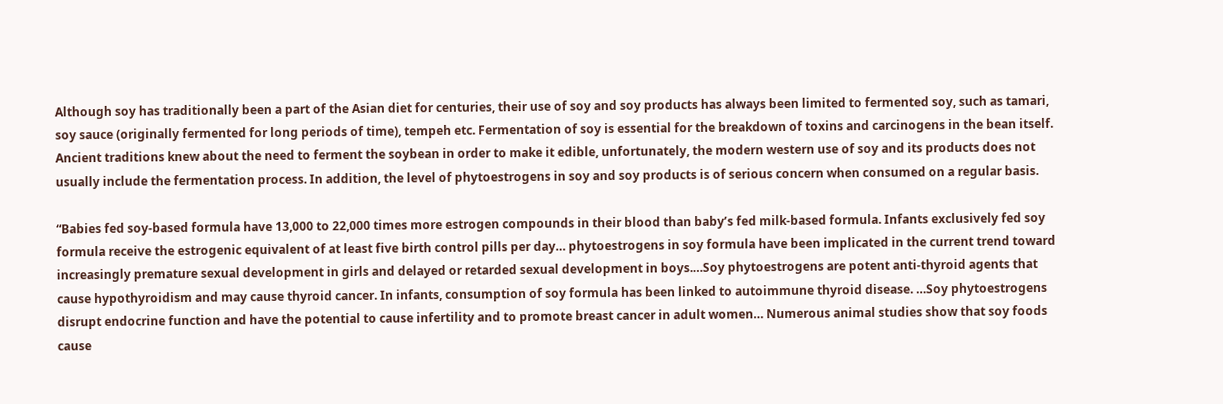Although soy has traditionally been a part of the Asian diet for centuries, their use of soy and soy products has always been limited to fermented soy, such as tamari, soy sauce (originally fermented for long periods of time), tempeh etc. Fermentation of soy is essential for the breakdown of toxins and carcinogens in the bean itself. Ancient traditions knew about the need to ferment the soybean in order to make it edible, unfortunately, the modern western use of soy and its products does not usually include the fermentation process. In addition, the level of phytoestrogens in soy and soy products is of serious concern when consumed on a regular basis.

“Babies fed soy-based formula have 13,000 to 22,000 times more estrogen compounds in their blood than baby’s fed milk-based formula. Infants exclusively fed soy formula receive the estrogenic equivalent of at least five birth control pills per day… phytoestrogens in soy formula have been implicated in the current trend toward increasingly premature sexual development in girls and delayed or retarded sexual development in boys.…Soy phytoestrogens are potent anti-thyroid agents that cause hypothyroidism and may cause thyroid cancer. In infants, consumption of soy formula has been linked to autoimmune thyroid disease. …Soy phytoestrogens disrupt endocrine function and have the potential to cause infertility and to promote breast cancer in adult women… Numerous animal studies show that soy foods cause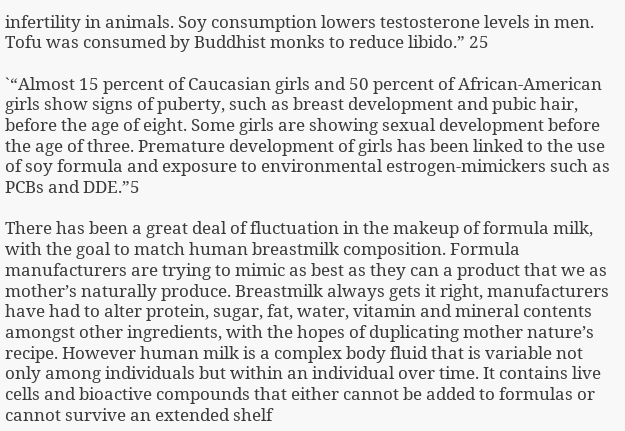infertility in animals. Soy consumption lowers testosterone levels in men.  Tofu was consumed by Buddhist monks to reduce libido.” 25

`“Almost 15 percent of Caucasian girls and 50 percent of African-American girls show signs of puberty, such as breast development and pubic hair, before the age of eight. Some girls are showing sexual development before the age of three. Premature development of girls has been linked to the use of soy formula and exposure to environmental estrogen-mimickers such as PCBs and DDE.”5

There has been a great deal of fluctuation in the makeup of formula milk, with the goal to match human breastmilk composition. Formula manufacturers are trying to mimic as best as they can a product that we as mother’s naturally produce. Breastmilk always gets it right, manufacturers have had to alter protein, sugar, fat, water, vitamin and mineral contents amongst other ingredients, with the hopes of duplicating mother nature’s recipe. However human milk is a complex body fluid that is variable not only among individuals but within an individual over time. It contains live cells and bioactive compounds that either cannot be added to formulas or cannot survive an extended shelf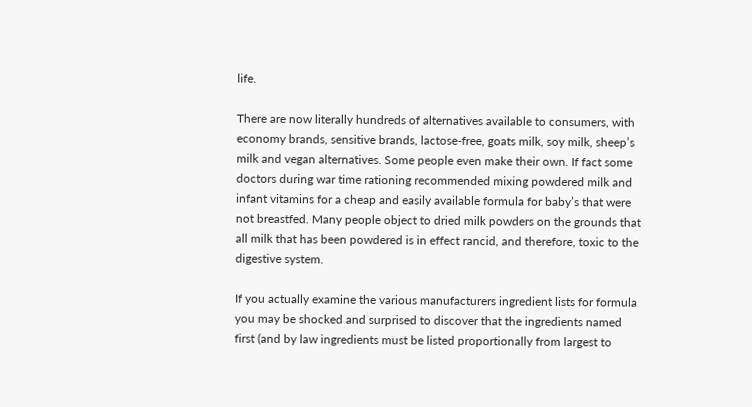life.

There are now literally hundreds of alternatives available to consumers, with economy brands, sensitive brands, lactose-free, goats milk, soy milk, sheep’s milk and vegan alternatives. Some people even make their own. If fact some doctors during war time rationing recommended mixing powdered milk and infant vitamins for a cheap and easily available formula for baby’s that were not breastfed. Many people object to dried milk powders on the grounds that all milk that has been powdered is in effect rancid, and therefore, toxic to the digestive system.

If you actually examine the various manufacturers ingredient lists for formula you may be shocked and surprised to discover that the ingredients named first (and by law ingredients must be listed proportionally from largest to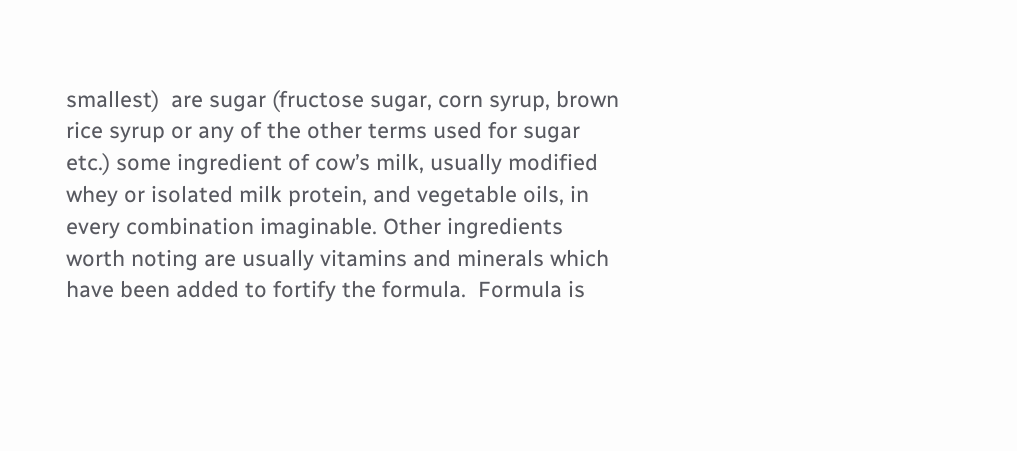smallest)  are sugar (fructose sugar, corn syrup, brown rice syrup or any of the other terms used for sugar etc.) some ingredient of cow’s milk, usually modified whey or isolated milk protein, and vegetable oils, in every combination imaginable. Other ingredients worth noting are usually vitamins and minerals which have been added to fortify the formula.  Formula is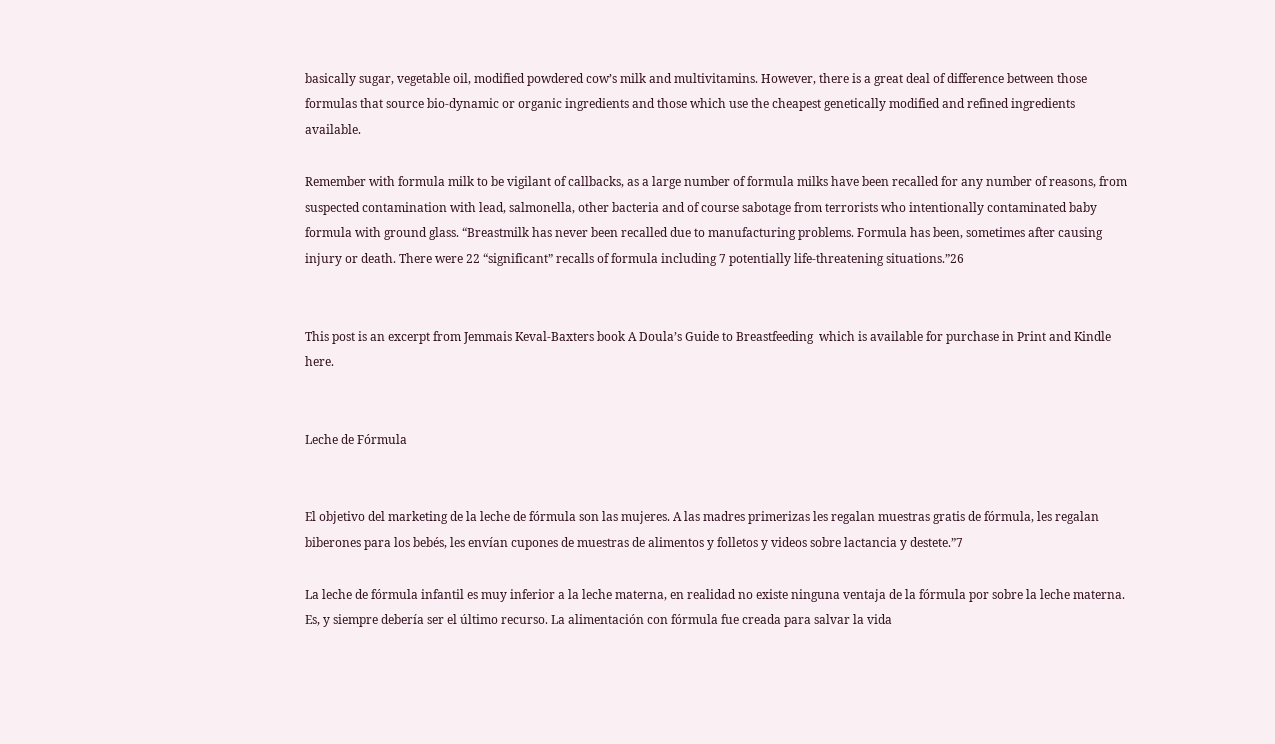basically sugar, vegetable oil, modified powdered cow’s milk and multivitamins. However, there is a great deal of difference between those formulas that source bio-dynamic or organic ingredients and those which use the cheapest genetically modified and refined ingredients available.

Remember with formula milk to be vigilant of callbacks, as a large number of formula milks have been recalled for any number of reasons, from suspected contamination with lead, salmonella, other bacteria and of course sabotage from terrorists who intentionally contaminated baby formula with ground glass. “Breastmilk has never been recalled due to manufacturing problems. Formula has been, sometimes after causing injury or death. There were 22 “significant” recalls of formula including 7 potentially life-threatening situations.”26


This post is an excerpt from Jemmais Keval-Baxters book A Doula’s Guide to Breastfeeding  which is available for purchase in Print and Kindle here.


Leche de Fórmula


El objetivo del marketing de la leche de fórmula son las mujeres. A las madres primerizas les regalan muestras gratis de fórmula, les regalan biberones para los bebés, les envían cupones de muestras de alimentos y folletos y videos sobre lactancia y destete.”7

La leche de fórmula infantil es muy inferior a la leche materna, en realidad no existe ninguna ventaja de la fórmula por sobre la leche materna. Es, y siempre debería ser el último recurso. La alimentación con fórmula fue creada para salvar la vida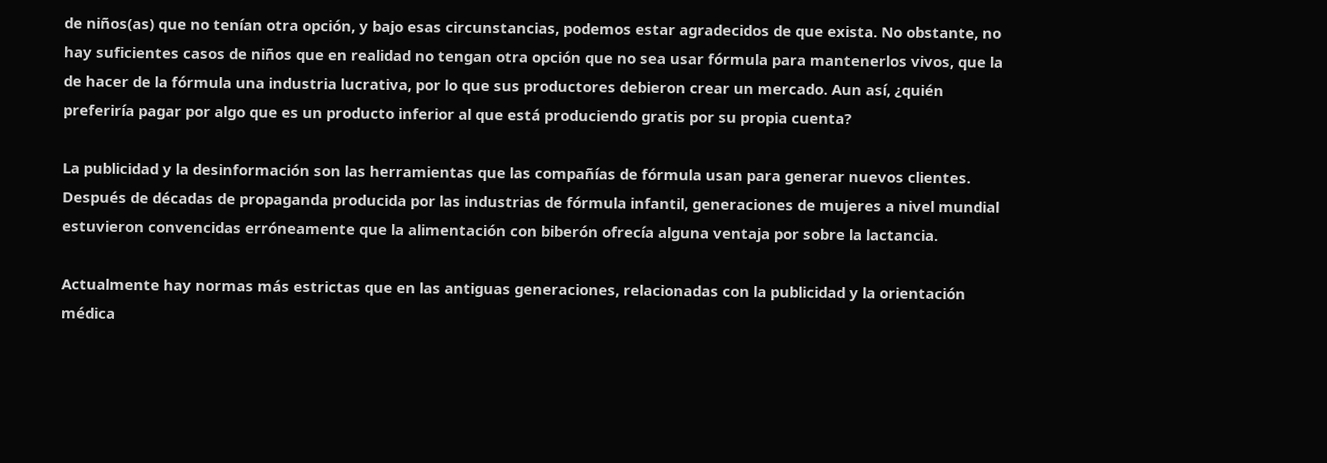de niños(as) que no tenían otra opción, y bajo esas circunstancias, podemos estar agradecidos de que exista. No obstante, no hay suficientes casos de niños que en realidad no tengan otra opción que no sea usar fórmula para mantenerlos vivos, que la de hacer de la fórmula una industria lucrativa, por lo que sus productores debieron crear un mercado. Aun así, ¿quién preferiría pagar por algo que es un producto inferior al que está produciendo gratis por su propia cuenta?

La publicidad y la desinformación son las herramientas que las compañías de fórmula usan para generar nuevos clientes. Después de décadas de propaganda producida por las industrias de fórmula infantil, generaciones de mujeres a nivel mundial estuvieron convencidas erróneamente que la alimentación con biberón ofrecía alguna ventaja por sobre la lactancia.

Actualmente hay normas más estrictas que en las antiguas generaciones, relacionadas con la publicidad y la orientación médica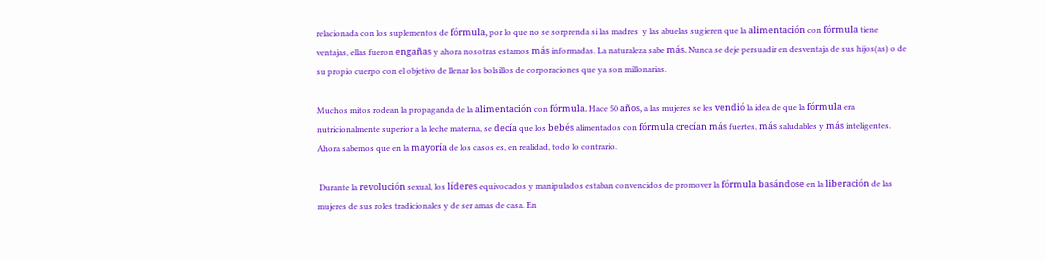relacionada con los suplementos de fórmula, por lo que no se sorprenda si las madres  y las abuelas sugieren que la alimentación con fórmula tiene ventajas, ellas fueron engañas y ahora nosotras estamos más informadas. La naturaleza sabe más. Nunca se deje persuadir en desventaja de sus hijos(as) o de su propio cuerpo con el objetivo de llenar los bolsillos de corporaciones que ya son millonarias.

Muchos mitos rodean la propaganda de la alimentación con fórmula. Hace 50 años, a las mujeres se les vendió la idea de que la fórmula era nutricionalmente superior a la leche materna, se decía que los bebés alimentados con fórmula crecían más fuertes, más saludables y más inteligentes. Ahora sabemos que en la mayoría de los casos es, en realidad, todo lo contrario.

 Durante la revolución sexual, los líderes equivocados y manipulados estaban convencidos de promover la fórmula basándose en la liberación de las mujeres de sus roles tradicionales y de ser amas de casa. En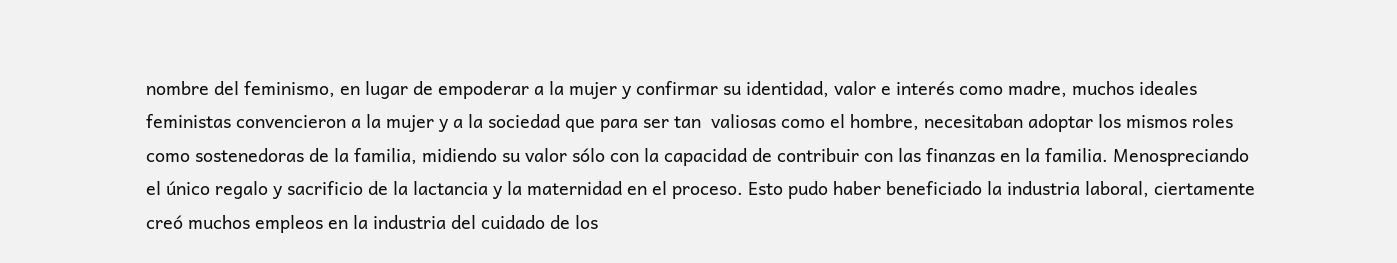nombre del feminismo, en lugar de empoderar a la mujer y confirmar su identidad, valor e interés como madre, muchos ideales feministas convencieron a la mujer y a la sociedad que para ser tan  valiosas como el hombre, necesitaban adoptar los mismos roles como sostenedoras de la familia, midiendo su valor sólo con la capacidad de contribuir con las finanzas en la familia. Menospreciando el único regalo y sacrificio de la lactancia y la maternidad en el proceso. Esto pudo haber beneficiado la industria laboral, ciertamente creó muchos empleos en la industria del cuidado de los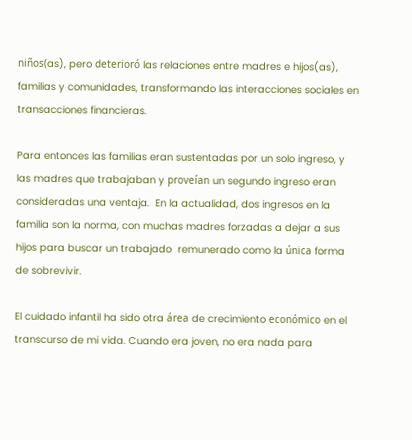niños(as), pero deterioró las relaciones entre madres e hijos(as), familias y comunidades, transformando las interacciones sociales en transacciones financieras.

Para entonces las familias eran sustentadas por un solo ingreso, y las madres que trabajaban y proveían un segundo ingreso eran consideradas una ventaja.  En la actualidad, dos ingresos en la familia son la norma, con muchas madres forzadas a dejar a sus hijos para buscar un trabajado  remunerado como la única forma de sobrevivir.

El cuidado infantil ha sido otra área de crecimiento económico en el transcurso de mi vida. Cuando era joven, no era nada para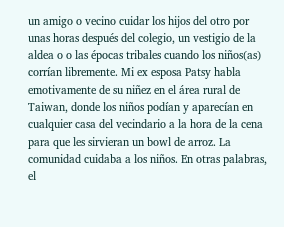un amigo o vecino cuidar los hijos del otro por unas horas después del colegio, un vestigio de la aldea o o las épocas tribales cuando los niños(as) corrían libremente. Mi ex esposa Patsy habla emotivamente de su niñez en el área rural de Taiwan, donde los niños podían y aparecían en cualquier casa del vecindario a la hora de la cena para que les sirvieran un bowl de arroz. La comunidad cuidaba a los niños. En otras palabras, el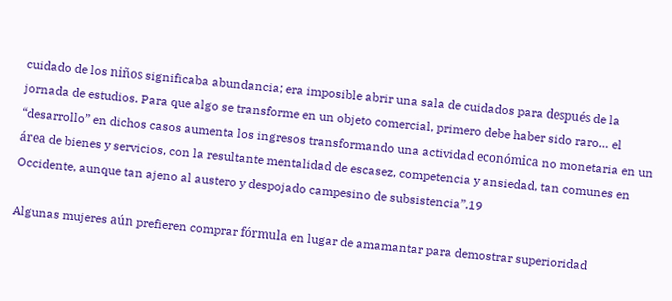cuidado de los niños significaba abundancia; era imposible abrir una sala de cuidados para después de la jornada de estudios. Para que algo se transforme en un objeto comercial, primero debe haber sido raro… el “desarrollo” en dichos casos aumenta los ingresos transformando una actividad económica no monetaria en un área de bienes y servicios, con la resultante mentalidad de escasez, competencia y ansiedad, tan comunes en Occidente, aunque tan ajeno al austero y despojado campesino de subsistencia”.19

Algunas mujeres aún prefieren comprar fórmula en lugar de amamantar para demostrar superioridad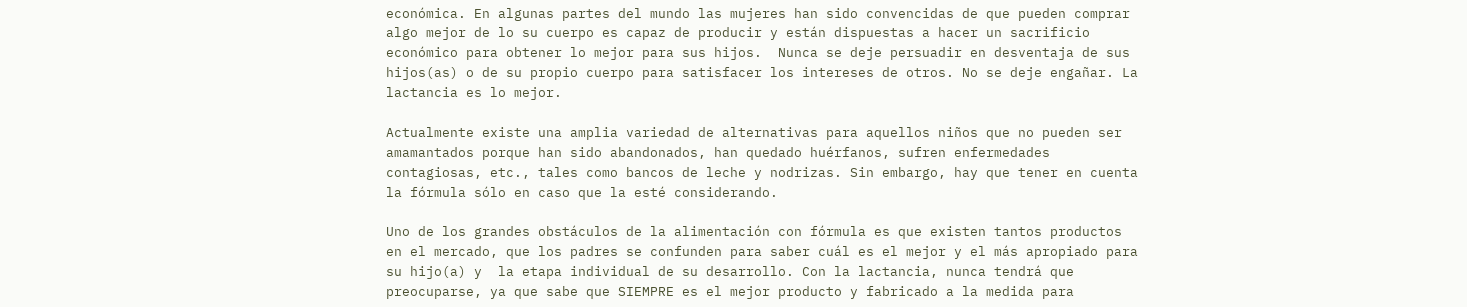económica. En algunas partes del mundo las mujeres han sido convencidas de que pueden comprar algo mejor de lo su cuerpo es capaz de producir y están dispuestas a hacer un sacrificio económico para obtener lo mejor para sus hijos.  Nunca se deje persuadir en desventaja de sus hijos(as) o de su propio cuerpo para satisfacer los intereses de otros. No se deje engañar. La lactancia es lo mejor.

Actualmente existe una amplia variedad de alternativas para aquellos niños que no pueden ser amamantados porque han sido abandonados, han quedado huérfanos, sufren enfermedades contagiosas, etc., tales como bancos de leche y nodrizas. Sin embargo, hay que tener en cuenta la fórmula sólo en caso que la esté considerando.

Uno de los grandes obstáculos de la alimentación con fórmula es que existen tantos productos en el mercado, que los padres se confunden para saber cuál es el mejor y el más apropiado para su hijo(a) y  la etapa individual de su desarrollo. Con la lactancia, nunca tendrá que preocuparse, ya que sabe que SIEMPRE es el mejor producto y fabricado a la medida para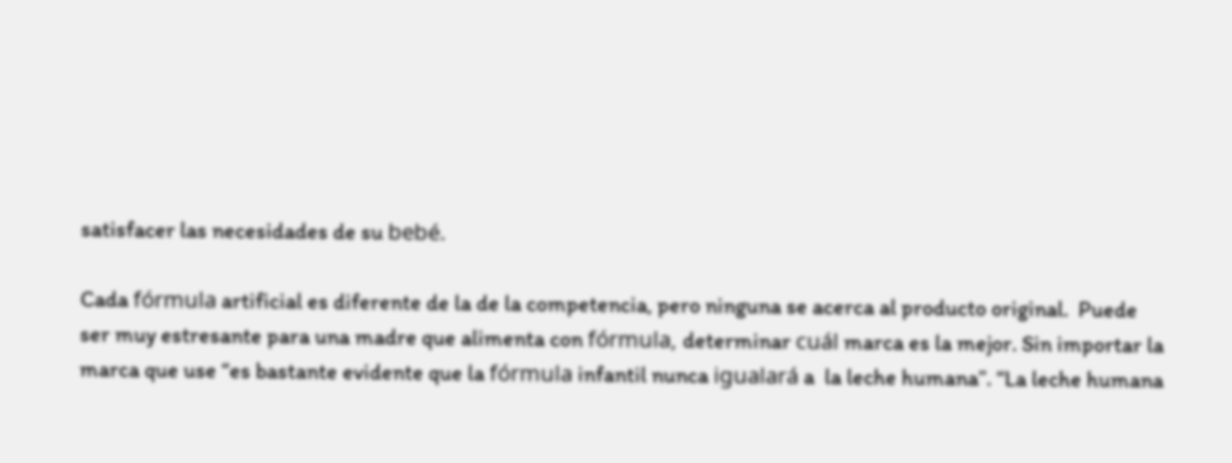satisfacer las necesidades de su bebé.

Cada fórmula artificial es diferente de la de la competencia, pero ninguna se acerca al producto original.  Puede ser muy estresante para una madre que alimenta con fórmula, determinar cuál marca es la mejor. Sin importar la marca que use “es bastante evidente que la fórmula infantil nunca igualará a  la leche humana”. “La leche humana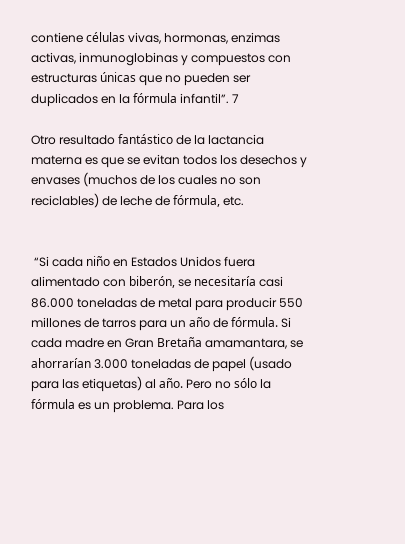contiene células vivas, hormonas, enzimas activas, inmunoglobinas y compuestos con estructuras únicas que no pueden ser duplicados en la fórmula infantil”. 7

Otro resultado fantástico de la lactancia materna es que se evitan todos los desechos y envases (muchos de los cuales no son reciclables) de leche de fórmula, etc.


 “Si cada niño en Estados Unidos fuera alimentado con biberón, se necesitaría casi 86.000 toneladas de metal para producir 550 millones de tarros para un año de fórmula. Si cada madre en Gran Bretaña amamantara, se ahorrarían 3.000 toneladas de papel (usado para las etiquetas) al año. Pero no sólo la fórmula es un problema. Para los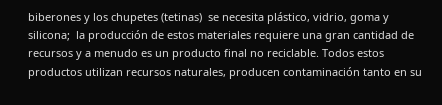biberones y los chupetes (tetinas)  se necesita plástico, vidrio, goma y silicona;  la producción de estos materiales requiere una gran cantidad de recursos y a menudo es un producto final no reciclable. Todos estos productos utilizan recursos naturales, producen contaminación tanto en su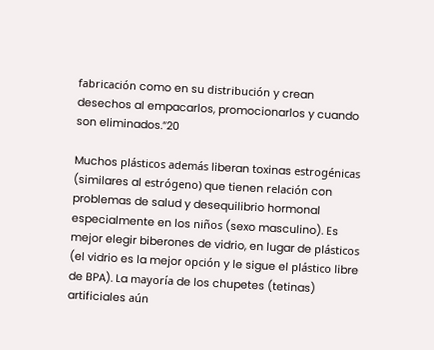fabricación como en su distribución y crean desechos al empacarlos, promocionarlos y cuando son eliminados.”20

Muchos plásticos además liberan toxinas estrogénicas (similares al estrógeno) que tienen relación con problemas de salud y desequilibrio hormonal especialmente en los niños (sexo masculino). Es mejor elegir biberones de vidrio, en lugar de plásticos (el vidrio es la mejor opción y le sigue el plástico libre de BPA). La mayoría de los chupetes (tetinas) artificiales aún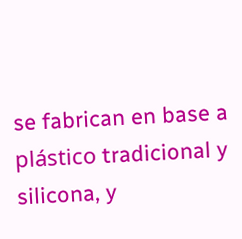se fabrican en base a plástico tradicional y silicona, y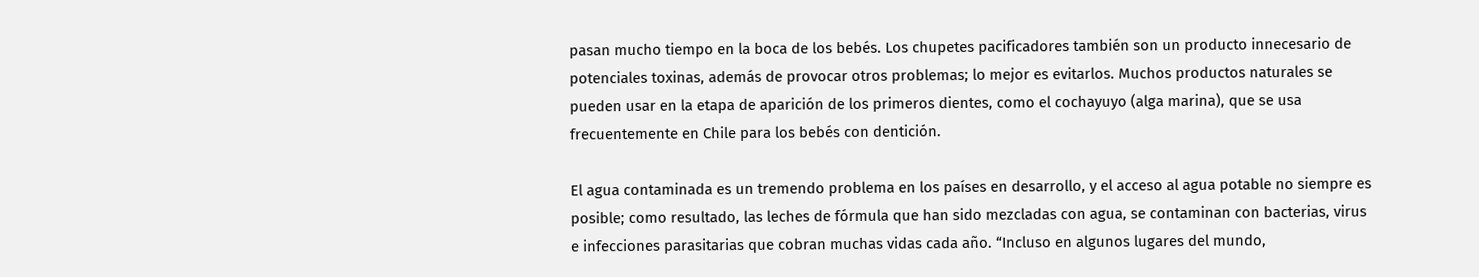pasan mucho tiempo en la boca de los bebés. Los chupetes pacificadores también son un producto innecesario de potenciales toxinas, además de provocar otros problemas; lo mejor es evitarlos. Muchos productos naturales se pueden usar en la etapa de aparición de los primeros dientes, como el cochayuyo (alga marina), que se usa frecuentemente en Chile para los bebés con dentición.

El agua contaminada es un tremendo problema en los países en desarrollo, y el acceso al agua potable no siempre es posible; como resultado, las leches de fórmula que han sido mezcladas con agua, se contaminan con bacterias, virus e infecciones parasitarias que cobran muchas vidas cada año. “Incluso en algunos lugares del mundo,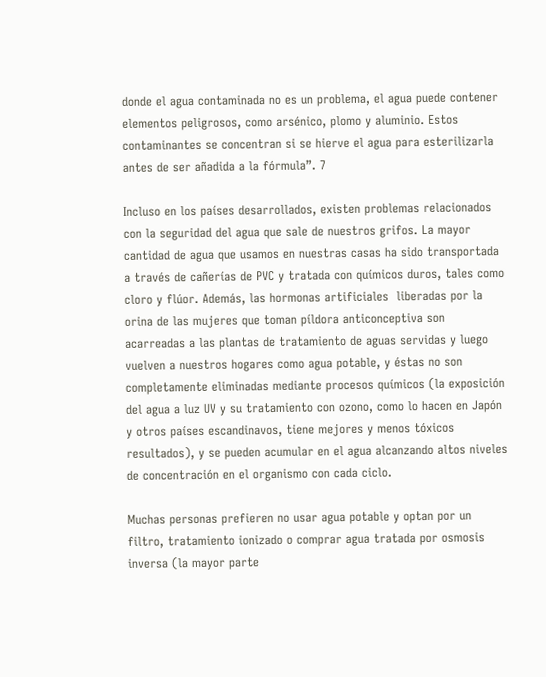donde el agua contaminada no es un problema, el agua puede contener elementos peligrosos, como arsénico, plomo y aluminio. Estos contaminantes se concentran si se hierve el agua para esterilizarla antes de ser añadida a la fórmula”. 7

Incluso en los países desarrollados, existen problemas relacionados con la seguridad del agua que sale de nuestros grifos. La mayor cantidad de agua que usamos en nuestras casas ha sido transportada a través de cañerías de PVC y tratada con químicos duros, tales como cloro y flúor. Además, las hormonas artificiales  liberadas por la orina de las mujeres que toman píldora anticonceptiva son acarreadas a las plantas de tratamiento de aguas servidas y luego vuelven a nuestros hogares como agua potable, y éstas no son completamente eliminadas mediante procesos químicos (la exposición del agua a luz UV y su tratamiento con ozono, como lo hacen en Japón y otros países escandinavos, tiene mejores y menos tóxicos resultados), y se pueden acumular en el agua alcanzando altos niveles de concentración en el organismo con cada ciclo.

Muchas personas prefieren no usar agua potable y optan por un filtro, tratamiento ionizado o comprar agua tratada por osmosis inversa (la mayor parte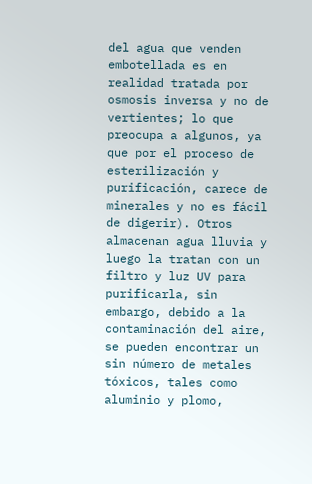del agua que venden embotellada es en realidad tratada por osmosis inversa y no de vertientes; lo que preocupa a algunos, ya que por el proceso de esterilización y purificación, carece de minerales y no es fácil de digerir). Otros almacenan agua lluvia y luego la tratan con un filtro y luz UV para purificarla, sin embargo, debido a la contaminación del aire, se pueden encontrar un sin número de metales tóxicos, tales como aluminio y plomo,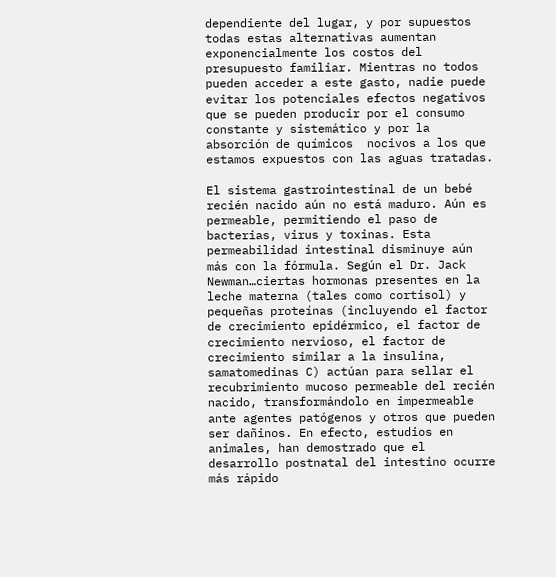dependiente del lugar, y por supuestos todas estas alternativas aumentan exponencialmente los costos del presupuesto familiar. Mientras no todos pueden acceder a este gasto, nadie puede evitar los potenciales efectos negativos que se pueden producir por el consumo constante y sistemático y por la absorción de químicos  nocivos a los que estamos expuestos con las aguas tratadas.

El sistema gastrointestinal de un bebé recién nacido aún no está maduro. Aún es permeable, permitiendo el paso de bacterias, virus y toxinas. Esta permeabilidad intestinal disminuye aún más con la fórmula. Según el Dr. Jack Newman…ciertas hormonas presentes en la leche materna (tales como cortisol) y pequeñas proteínas (incluyendo el factor de crecimiento epidérmico, el factor de crecimiento nervioso, el factor de crecimiento similar a la insulina, samatomedinas C) actúan para sellar el recubrimiento mucoso permeable del recién nacido, transformándolo en impermeable ante agentes patógenos y otros que pueden ser dañinos. En efecto, estudios en animales, han demostrado que el desarrollo postnatal del intestino ocurre más rápido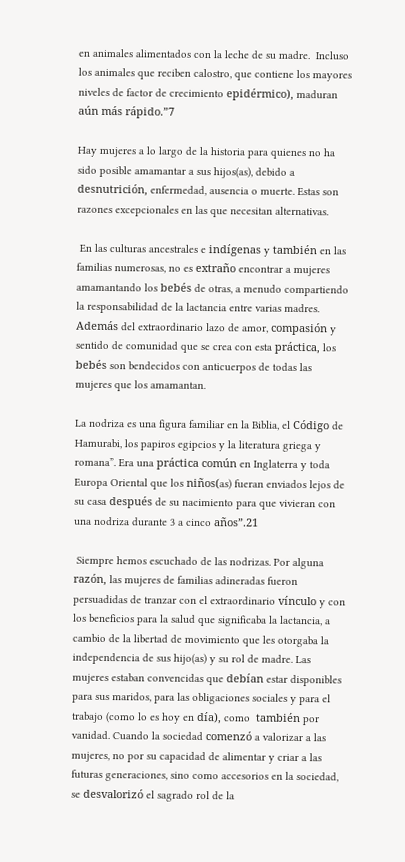en animales alimentados con la leche de su madre.  Incluso los animales que reciben calostro, que contiene los mayores niveles de factor de crecimiento epidérmico), maduran aún más rápido.”7

Hay mujeres a lo largo de la historia para quienes no ha sido posible amamantar a sus hijos(as), debido a desnutrición, enfermedad, ausencia o muerte. Estas son razones excepcionales en las que necesitan alternativas.

 En las culturas ancestrales e indígenas y también en las familias numerosas, no es extraño encontrar a mujeres amamantando los bebés de otras, a menudo compartiendo la responsabilidad de la lactancia entre varias madres. Además del extraordinario lazo de amor, compasión y sentido de comunidad que se crea con esta práctica, los bebés son bendecidos con anticuerpos de todas las mujeres que los amamantan.

La nodriza es una figura familiar en la Biblia, el Código de Hamurabi, los papiros egipcios y la literatura griega y romana”. Era una práctica común en Inglaterra y toda Europa Oriental que los niños(as) fueran enviados lejos de su casa después de su nacimiento para que vivieran con una nodriza durante 3 a cinco años”.21

 Siempre hemos escuchado de las nodrizas. Por alguna razón, las mujeres de familias adineradas fueron persuadidas de tranzar con el extraordinario vínculo y con los beneficios para la salud que significaba la lactancia, a cambio de la libertad de movimiento que les otorgaba la independencia de sus hijo(as) y su rol de madre. Las mujeres estaban convencidas que debían estar disponibles para sus maridos, para las obligaciones sociales y para el trabajo (como lo es hoy en día), como  también por vanidad. Cuando la sociedad comenzó a valorizar a las mujeres, no por su capacidad de alimentar y criar a las futuras generaciones, sino como accesorios en la sociedad, se desvalorizó el sagrado rol de la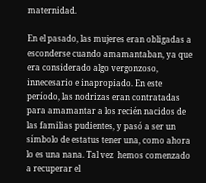maternidad.

En el pasado, las mujeres eran obligadas a esconderse cuando amamantaban, ya que era considerado algo vergonzoso, innecesario e inapropiado. En este período, las nodrizas eran contratadas para amamantar a los recién nacidos de las familias pudientes, y pasó a ser un símbolo de estatus tener una, como ahora lo es una nana. Tal vez  hemos comenzado a recuperar el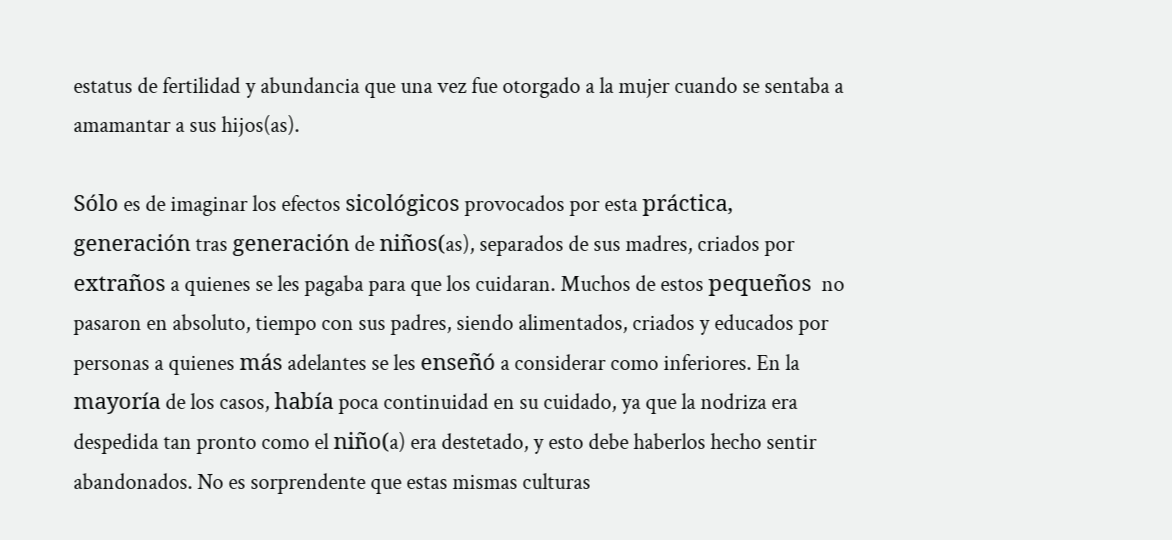estatus de fertilidad y abundancia que una vez fue otorgado a la mujer cuando se sentaba a amamantar a sus hijos(as).

Sólo es de imaginar los efectos sicológicos provocados por esta práctica, generación tras generación de niños(as), separados de sus madres, criados por extraños a quienes se les pagaba para que los cuidaran. Muchos de estos pequeños  no pasaron en absoluto, tiempo con sus padres, siendo alimentados, criados y educados por personas a quienes más adelantes se les enseñó a considerar como inferiores. En la mayoría de los casos, había poca continuidad en su cuidado, ya que la nodriza era despedida tan pronto como el niño(a) era destetado, y esto debe haberlos hecho sentir abandonados. No es sorprendente que estas mismas culturas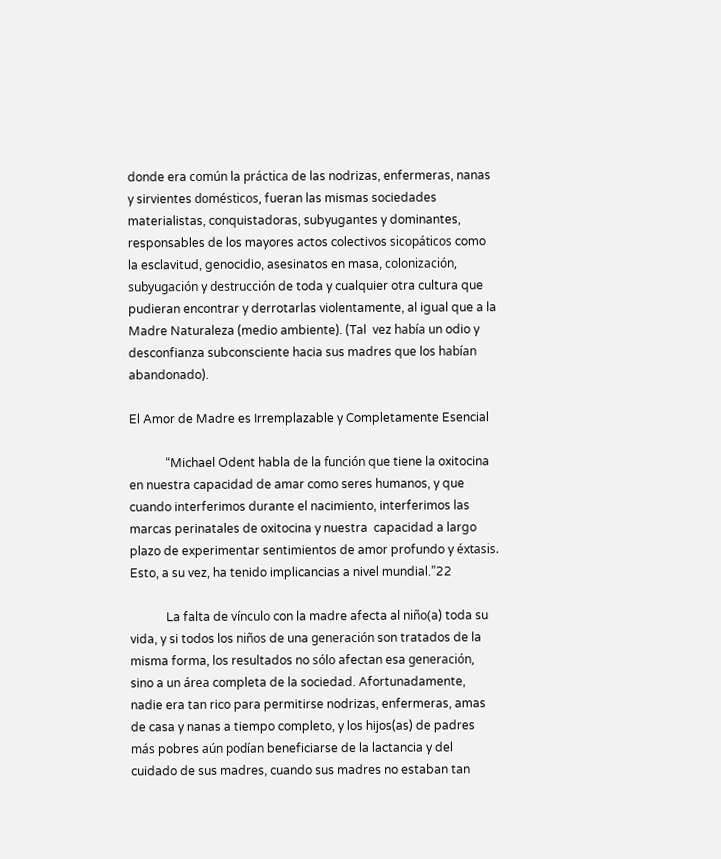donde era común la práctica de las nodrizas, enfermeras, nanas  y sirvientes domésticos, fueran las mismas sociedades materialistas, conquistadoras, subyugantes y dominantes, responsables de los mayores actos colectivos sicopáticos como la esclavitud, genocidio, asesinatos en masa, colonización, subyugación y destrucción de toda y cualquier otra cultura que pudieran encontrar y derrotarlas violentamente, al igual que a la Madre Naturaleza (medio ambiente). (Tal  vez había un odio y desconfianza subconsciente hacia sus madres que los habían abandonado).

El Amor de Madre es Irremplazable y Completamente Esencial

            “Michael Odent habla de la función que tiene la oxitocina en nuestra capacidad de amar como seres humanos, y que cuando interferimos durante el nacimiento, interferimos las marcas perinatales de oxitocina y nuestra  capacidad a largo plazo de experimentar sentimientos de amor profundo y éxtasis. Esto, a su vez, ha tenido implicancias a nivel mundial.”22

            La falta de vínculo con la madre afecta al niño(a) toda su vida, y si todos los niños de una generación son tratados de la misma forma, los resultados no sólo afectan esa generación, sino a un área completa de la sociedad. Afortunadamente, nadie era tan rico para permitirse nodrizas, enfermeras, amas de casa y nanas a tiempo completo, y los hijos(as) de padres más pobres aún podían beneficiarse de la lactancia y del cuidado de sus madres, cuando sus madres no estaban tan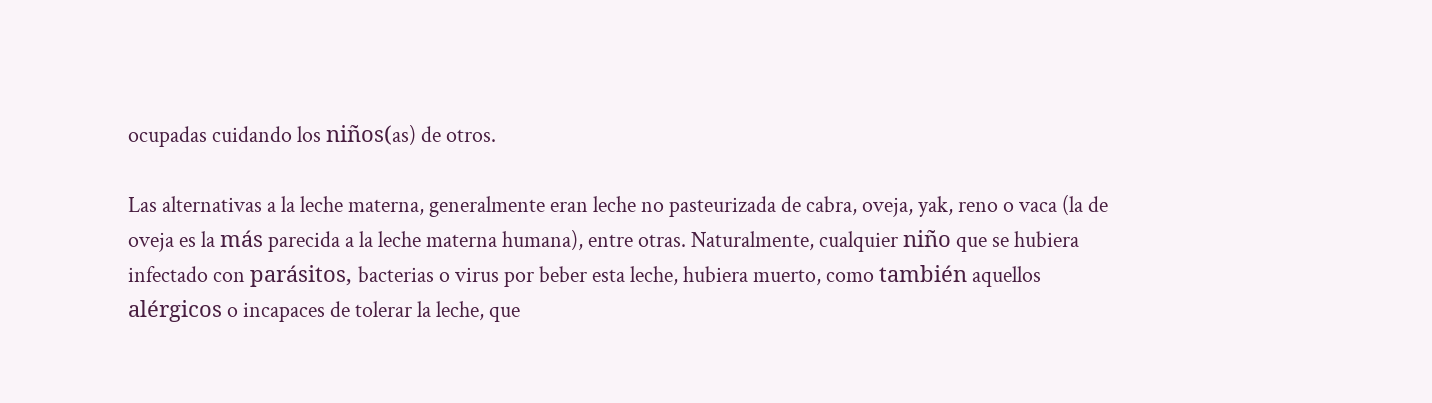ocupadas cuidando los niños(as) de otros.

Las alternativas a la leche materna, generalmente eran leche no pasteurizada de cabra, oveja, yak, reno o vaca (la de oveja es la más parecida a la leche materna humana), entre otras. Naturalmente, cualquier niño que se hubiera infectado con parásitos, bacterias o virus por beber esta leche, hubiera muerto, como también aquellos alérgicos o incapaces de tolerar la leche, que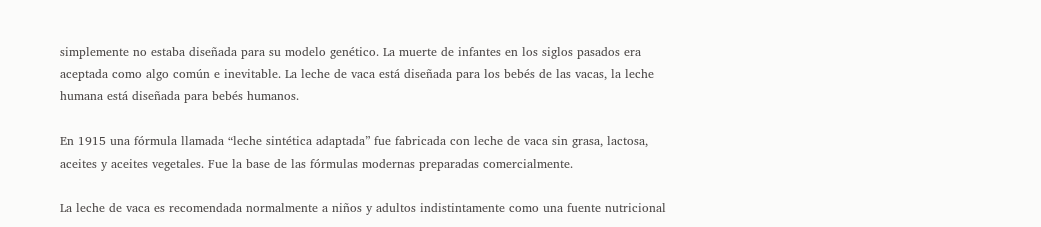simplemente no estaba diseñada para su modelo genético. La muerte de infantes en los siglos pasados era aceptada como algo común e inevitable. La leche de vaca está diseñada para los bebés de las vacas, la leche humana está diseñada para bebés humanos.

En 1915 una fórmula llamada “leche sintética adaptada” fue fabricada con leche de vaca sin grasa, lactosa, aceites y aceites vegetales. Fue la base de las fórmulas modernas preparadas comercialmente.

La leche de vaca es recomendada normalmente a niños y adultos indistintamente como una fuente nutricional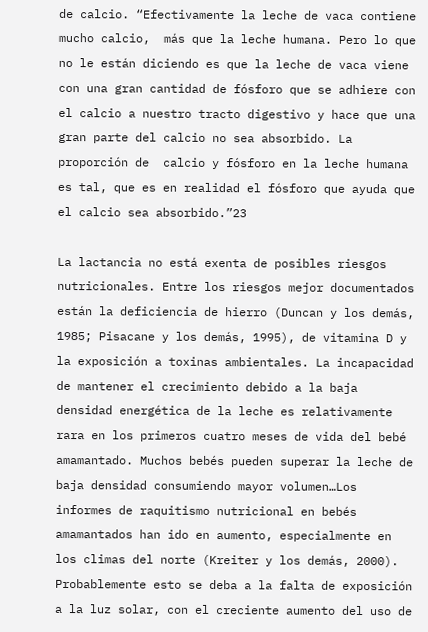de calcio. “Efectivamente la leche de vaca contiene mucho calcio,  más que la leche humana. Pero lo que no le están diciendo es que la leche de vaca viene con una gran cantidad de fósforo que se adhiere con el calcio a nuestro tracto digestivo y hace que una gran parte del calcio no sea absorbido. La proporción de  calcio y fósforo en la leche humana es tal, que es en realidad el fósforo que ayuda que el calcio sea absorbido.”23

La lactancia no está exenta de posibles riesgos nutricionales. Entre los riesgos mejor documentados están la deficiencia de hierro (Duncan y los demás, 1985; Pisacane y los demás, 1995), de vitamina D y la exposición a toxinas ambientales. La incapacidad de mantener el crecimiento debido a la baja densidad energética de la leche es relativamente rara en los primeros cuatro meses de vida del bebé amamantado. Muchos bebés pueden superar la leche de baja densidad consumiendo mayor volumen…Los informes de raquitismo nutricional en bebés amamantados han ido en aumento, especialmente en los climas del norte (Kreiter y los demás, 2000). Probablemente esto se deba a la falta de exposición a la luz solar, con el creciente aumento del uso de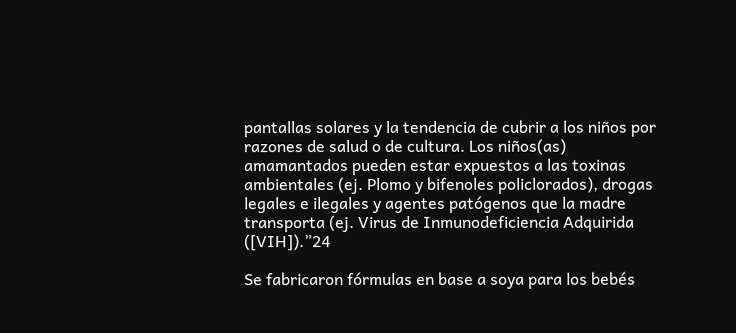pantallas solares y la tendencia de cubrir a los niños por razones de salud o de cultura. Los niños(as) amamantados pueden estar expuestos a las toxinas ambientales (ej. Plomo y bifenoles policlorados), drogas legales e ilegales y agentes patógenos que la madre transporta (ej. Virus de Inmunodeficiencia Adquirida ([VIH]).”24

Se fabricaron fórmulas en base a soya para los bebés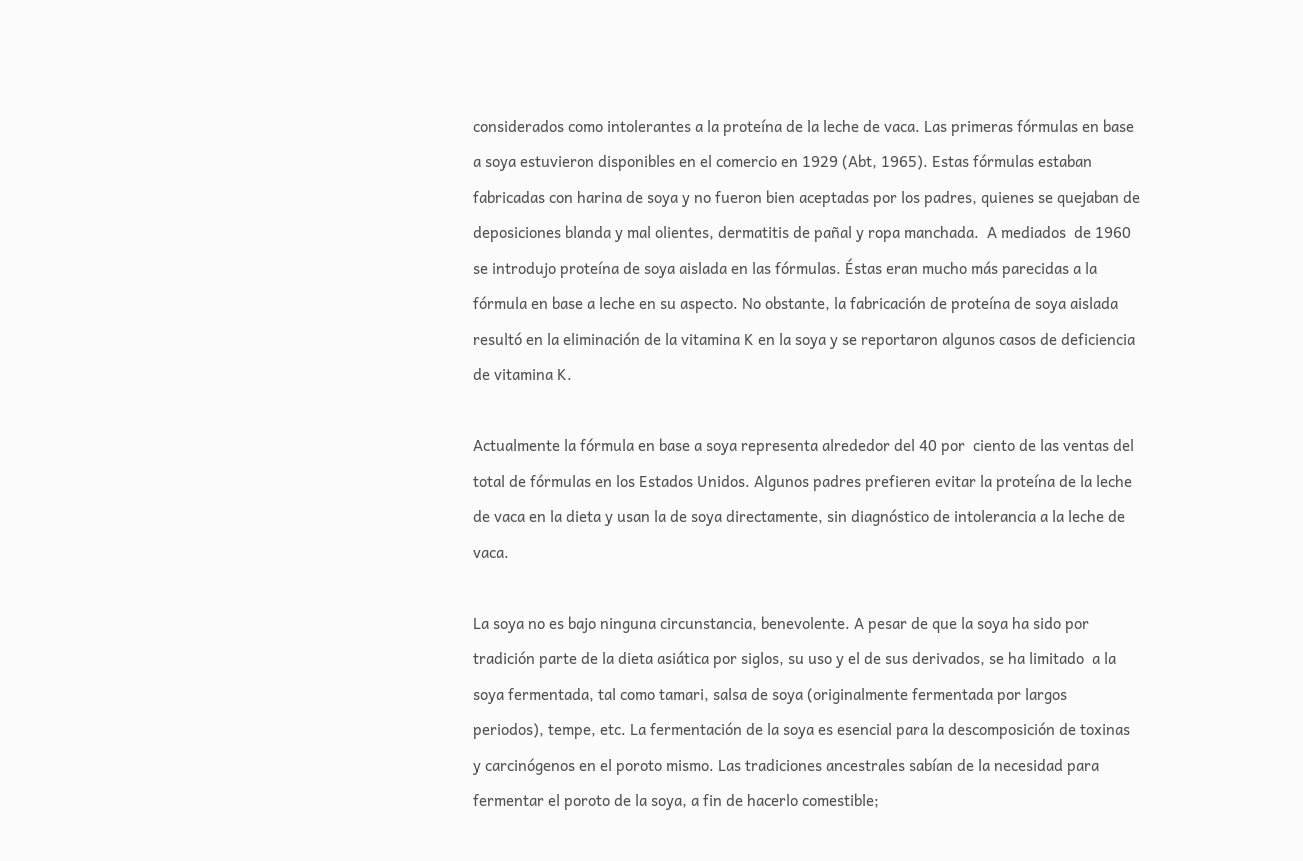considerados como intolerantes a la proteína de la leche de vaca. Las primeras fórmulas en base a soya estuvieron disponibles en el comercio en 1929 (Abt, 1965). Estas fórmulas estaban fabricadas con harina de soya y no fueron bien aceptadas por los padres, quienes se quejaban de deposiciones blanda y mal olientes, dermatitis de pañal y ropa manchada.  A mediados  de 1960 se introdujo proteína de soya aislada en las fórmulas. Éstas eran mucho más parecidas a la fórmula en base a leche en su aspecto. No obstante, la fabricación de proteína de soya aislada resultó en la eliminación de la vitamina K en la soya y se reportaron algunos casos de deficiencia de vitamina K.

Actualmente la fórmula en base a soya representa alrededor del 40 por  ciento de las ventas del total de fórmulas en los Estados Unidos. Algunos padres prefieren evitar la proteína de la leche de vaca en la dieta y usan la de soya directamente, sin diagnóstico de intolerancia a la leche de vaca.

La soya no es bajo ninguna circunstancia, benevolente. A pesar de que la soya ha sido por tradición parte de la dieta asiática por siglos, su uso y el de sus derivados, se ha limitado  a la soya fermentada, tal como tamari, salsa de soya (originalmente fermentada por largos periodos), tempe, etc. La fermentación de la soya es esencial para la descomposición de toxinas y carcinógenos en el poroto mismo. Las tradiciones ancestrales sabían de la necesidad para fermentar el poroto de la soya, a fin de hacerlo comestible;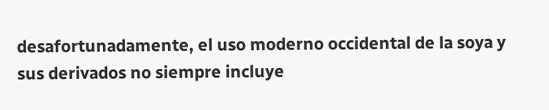desafortunadamente, el uso moderno occidental de la soya y sus derivados no siempre incluye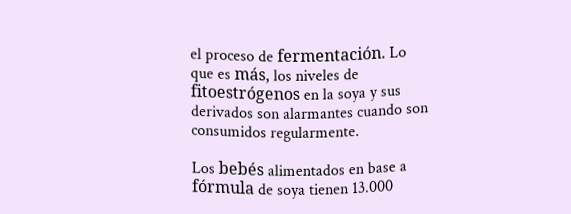el proceso de fermentación. Lo que es más, los niveles de fitoestrógenos en la soya y sus derivados son alarmantes cuando son consumidos regularmente.

Los bebés alimentados en base a fórmula de soya tienen 13.000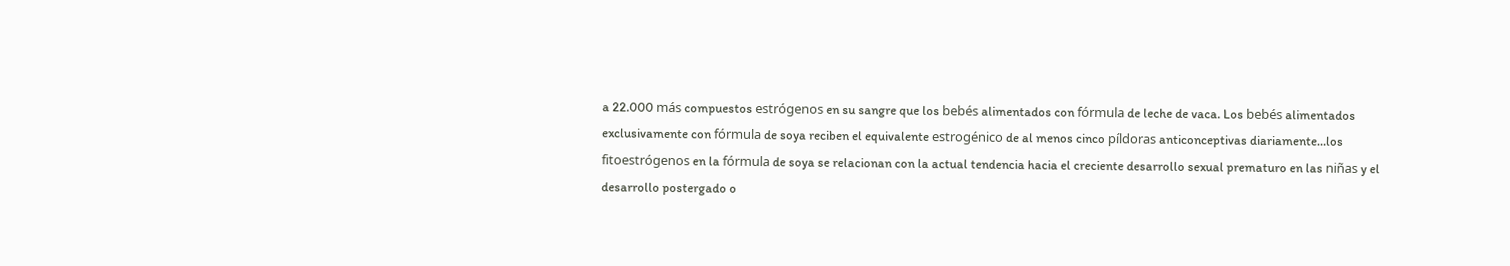a 22.000 más compuestos estrógenos en su sangre que los bebés alimentados con fórmula de leche de vaca. Los bebés alimentados exclusivamente con fórmula de soya reciben el equivalente estrogénico de al menos cinco píldoras anticonceptivas diariamente…los fitoestrógenos en la fórmula de soya se relacionan con la actual tendencia hacia el creciente desarrollo sexual prematuro en las niñas y el desarrollo postergado o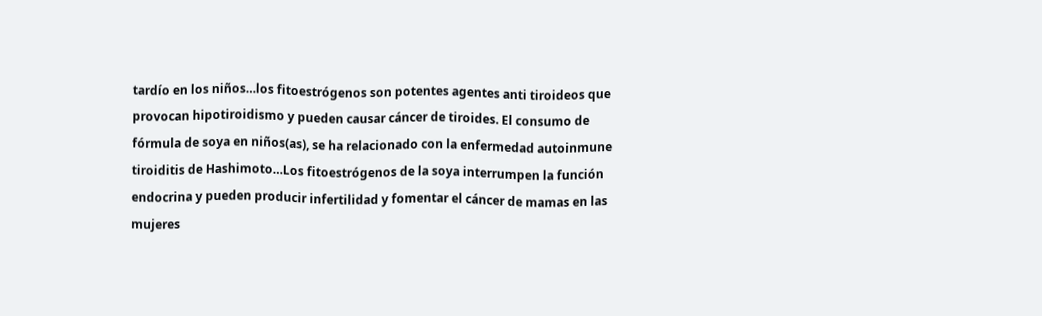tardío en los niños…los fitoestrógenos son potentes agentes anti tiroideos que provocan hipotiroidismo y pueden causar cáncer de tiroides. El consumo de fórmula de soya en niños(as), se ha relacionado con la enfermedad autoinmune tiroiditis de Hashimoto…Los fitoestrógenos de la soya interrumpen la función endocrina y pueden producir infertilidad y fomentar el cáncer de mamas en las mujeres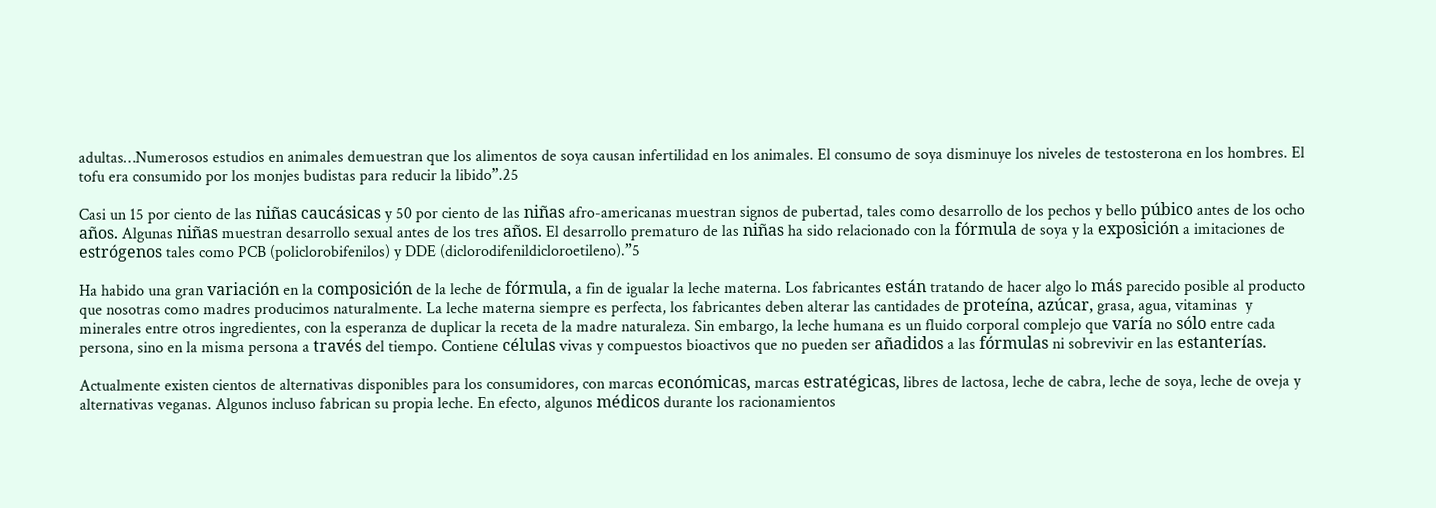adultas…Numerosos estudios en animales demuestran que los alimentos de soya causan infertilidad en los animales. El consumo de soya disminuye los niveles de testosterona en los hombres. El tofu era consumido por los monjes budistas para reducir la libido”.25

Casi un 15 por ciento de las niñas caucásicas y 50 por ciento de las niñas afro-americanas muestran signos de pubertad, tales como desarrollo de los pechos y bello púbico antes de los ocho años. Algunas niñas muestran desarrollo sexual antes de los tres años. El desarrollo prematuro de las niñas ha sido relacionado con la fórmula de soya y la exposición a imitaciones de estrógenos tales como PCB (policlorobifenilos) y DDE (diclorodifenildicloroetileno).”5

Ha habido una gran variación en la composición de la leche de fórmula, a fin de igualar la leche materna. Los fabricantes están tratando de hacer algo lo más parecido posible al producto que nosotras como madres producimos naturalmente. La leche materna siempre es perfecta, los fabricantes deben alterar las cantidades de proteína, azúcar, grasa, agua, vitaminas  y minerales entre otros ingredientes, con la esperanza de duplicar la receta de la madre naturaleza. Sin embargo, la leche humana es un fluido corporal complejo que varía no sólo entre cada persona, sino en la misma persona a través del tiempo. Contiene células vivas y compuestos bioactivos que no pueden ser añadidos a las fórmulas ni sobrevivir en las estanterías.

Actualmente existen cientos de alternativas disponibles para los consumidores, con marcas económicas, marcas estratégicas, libres de lactosa, leche de cabra, leche de soya, leche de oveja y alternativas veganas. Algunos incluso fabrican su propia leche. En efecto, algunos médicos durante los racionamientos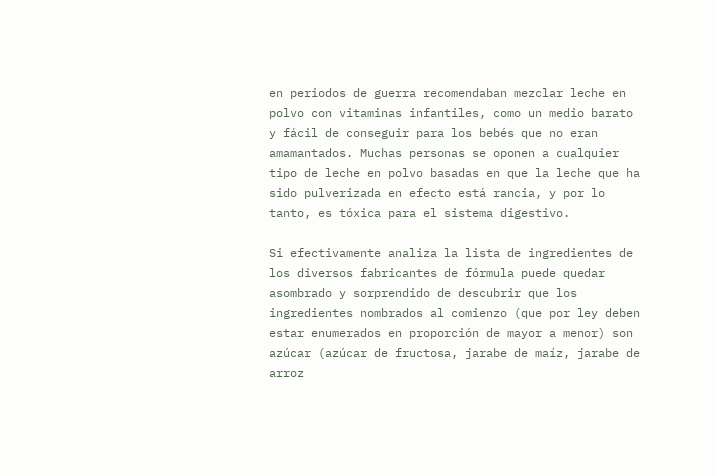en periodos de guerra recomendaban mezclar leche en polvo con vitaminas infantiles, como un medio barato y fácil de conseguir para los bebés que no eran amamantados. Muchas personas se oponen a cualquier tipo de leche en polvo basadas en que la leche que ha sido pulverizada en efecto está rancia, y por lo tanto, es tóxica para el sistema digestivo.

Si efectivamente analiza la lista de ingredientes de los diversos fabricantes de fórmula puede quedar asombrado y sorprendido de descubrir que los ingredientes nombrados al comienzo (que por ley deben estar enumerados en proporción de mayor a menor) son azúcar (azúcar de fructosa, jarabe de maíz, jarabe de arroz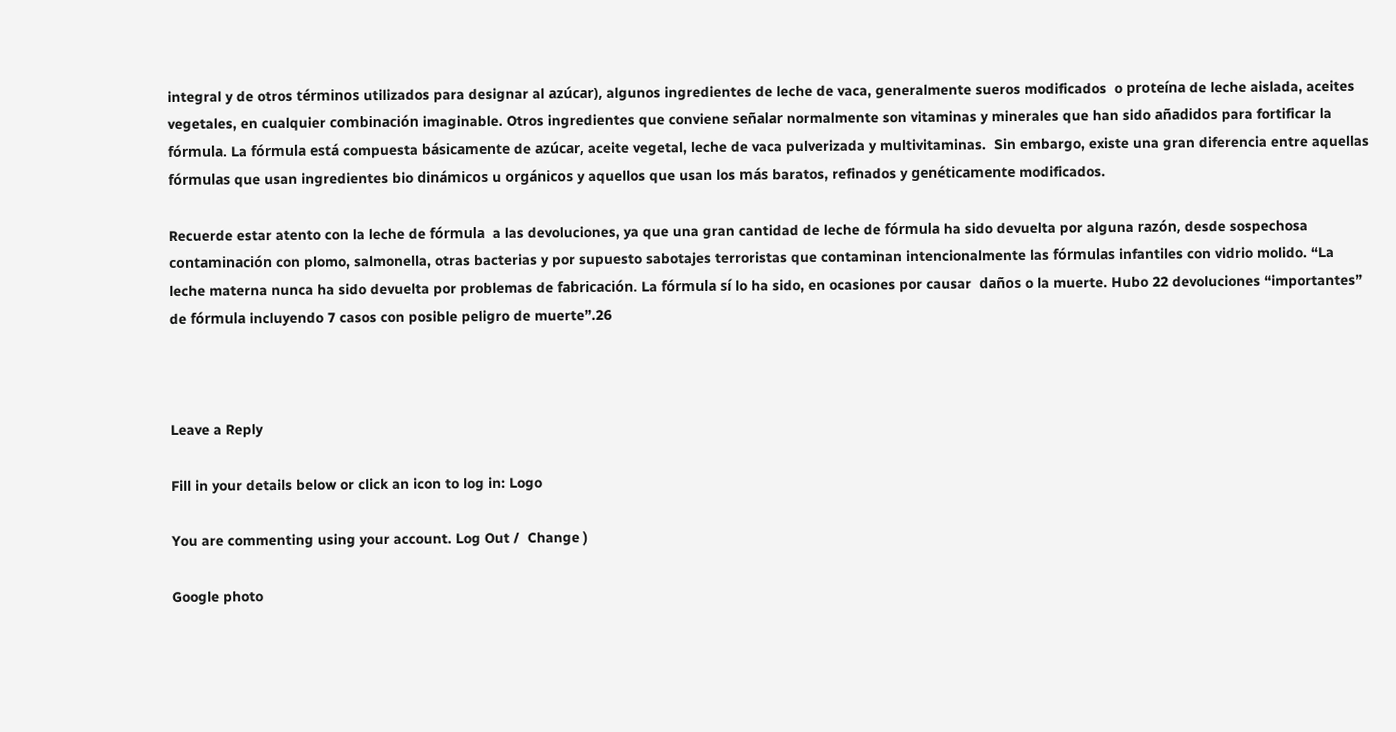integral y de otros términos utilizados para designar al azúcar), algunos ingredientes de leche de vaca, generalmente sueros modificados  o proteína de leche aislada, aceites vegetales, en cualquier combinación imaginable. Otros ingredientes que conviene señalar normalmente son vitaminas y minerales que han sido añadidos para fortificar la fórmula. La fórmula está compuesta básicamente de azúcar, aceite vegetal, leche de vaca pulverizada y multivitaminas.  Sin embargo, existe una gran diferencia entre aquellas fórmulas que usan ingredientes bio dinámicos u orgánicos y aquellos que usan los más baratos, refinados y genéticamente modificados.

Recuerde estar atento con la leche de fórmula  a las devoluciones, ya que una gran cantidad de leche de fórmula ha sido devuelta por alguna razón, desde sospechosa contaminación con plomo, salmonella, otras bacterias y por supuesto sabotajes terroristas que contaminan intencionalmente las fórmulas infantiles con vidrio molido. “La leche materna nunca ha sido devuelta por problemas de fabricación. La fórmula sí lo ha sido, en ocasiones por causar  daños o la muerte. Hubo 22 devoluciones “importantes” de fórmula incluyendo 7 casos con posible peligro de muerte”.26



Leave a Reply

Fill in your details below or click an icon to log in: Logo

You are commenting using your account. Log Out /  Change )

Google photo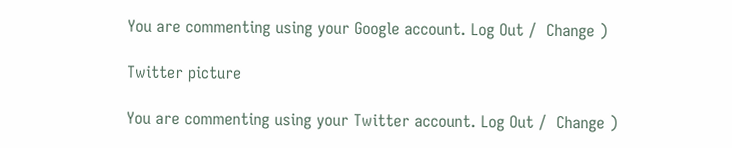You are commenting using your Google account. Log Out /  Change )

Twitter picture

You are commenting using your Twitter account. Log Out /  Change )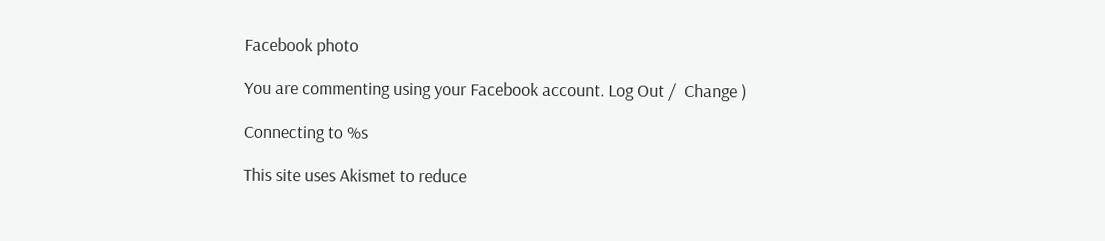Facebook photo

You are commenting using your Facebook account. Log Out /  Change )

Connecting to %s

This site uses Akismet to reduce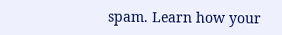spam. Learn how your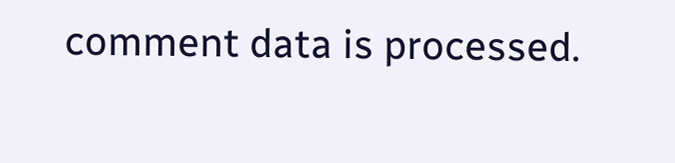comment data is processed.